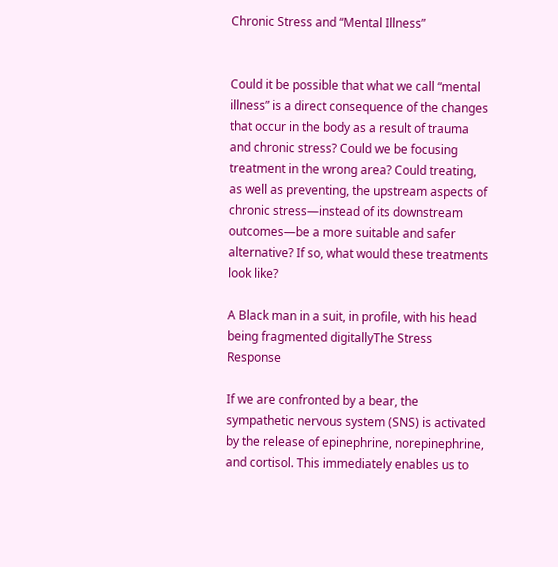Chronic Stress and “Mental Illness”


Could it be possible that what we call “mental illness” is a direct consequence of the changes that occur in the body as a result of trauma and chronic stress? Could we be focusing treatment in the wrong area? Could treating, as well as preventing, the upstream aspects of chronic stress—instead of its downstream outcomes—be a more suitable and safer alternative? If so, what would these treatments look like?

A Black man in a suit, in profile, with his head being fragmented digitallyThe Stress Response

If we are confronted by a bear, the sympathetic nervous system (SNS) is activated by the release of epinephrine, norepinephrine, and cortisol. This immediately enables us to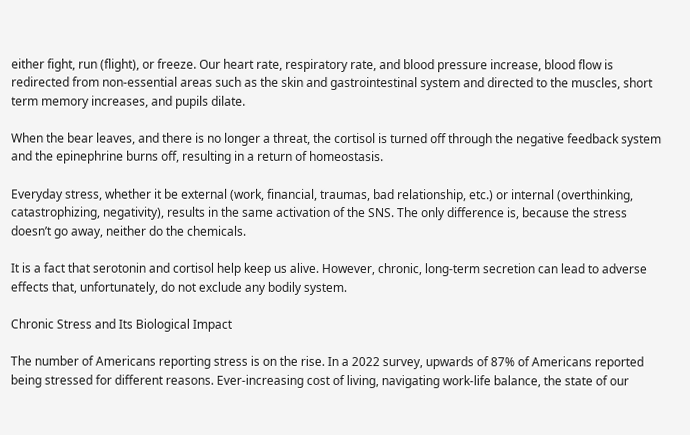either fight, run (flight), or freeze. Our heart rate, respiratory rate, and blood pressure increase, blood flow is redirected from non-essential areas such as the skin and gastrointestinal system and directed to the muscles, short term memory increases, and pupils dilate.

When the bear leaves, and there is no longer a threat, the cortisol is turned off through the negative feedback system and the epinephrine burns off, resulting in a return of homeostasis.

Everyday stress, whether it be external (work, financial, traumas, bad relationship, etc.) or internal (overthinking, catastrophizing, negativity), results in the same activation of the SNS. The only difference is, because the stress doesn’t go away, neither do the chemicals.

It is a fact that serotonin and cortisol help keep us alive. However, chronic, long-term secretion can lead to adverse effects that, unfortunately, do not exclude any bodily system.

Chronic Stress and Its Biological Impact

The number of Americans reporting stress is on the rise. In a 2022 survey, upwards of 87% of Americans reported being stressed for different reasons. Ever-increasing cost of living, navigating work-life balance, the state of our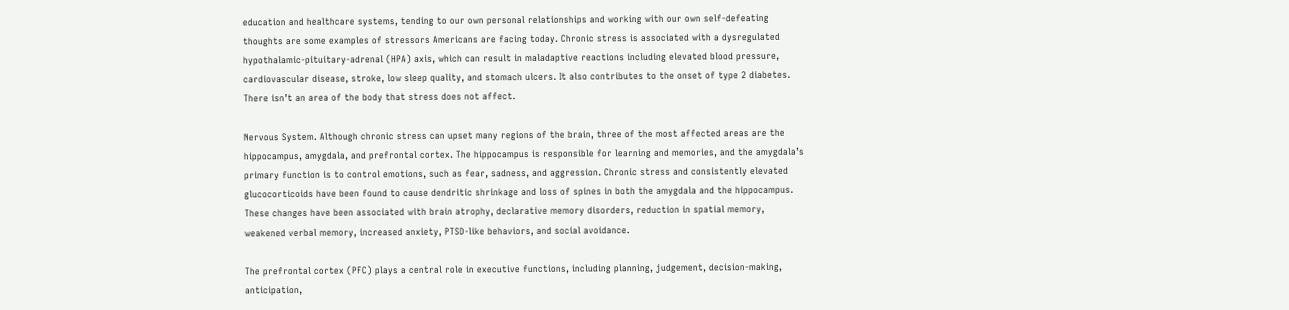education and healthcare systems, tending to our own personal relationships and working with our own self-defeating thoughts are some examples of stressors Americans are facing today. Chronic stress is associated with a dysregulated hypothalamic-pituitary-adrenal (HPA) axis, which can result in maladaptive reactions including elevated blood pressure, cardiovascular disease, stroke, low sleep quality, and stomach ulcers. It also contributes to the onset of type 2 diabetes. There isn’t an area of the body that stress does not affect.

Nervous System. Although chronic stress can upset many regions of the brain, three of the most affected areas are the hippocampus, amygdala, and prefrontal cortex. The hippocampus is responsible for learning and memories, and the amygdala’s primary function is to control emotions, such as fear, sadness, and aggression. Chronic stress and consistently elevated glucocorticoids have been found to cause dendritic shrinkage and loss of spines in both the amygdala and the hippocampus. These changes have been associated with brain atrophy, declarative memory disorders, reduction in spatial memory, weakened verbal memory, increased anxiety, PTSD-like behaviors, and social avoidance.

The prefrontal cortex (PFC) plays a central role in executive functions, including planning, judgement, decision-making, anticipation,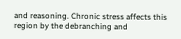and reasoning. Chronic stress affects this region by the debranching and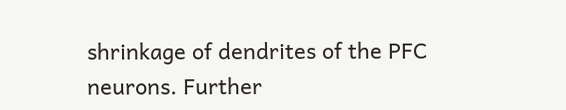shrinkage of dendrites of the PFC neurons. Further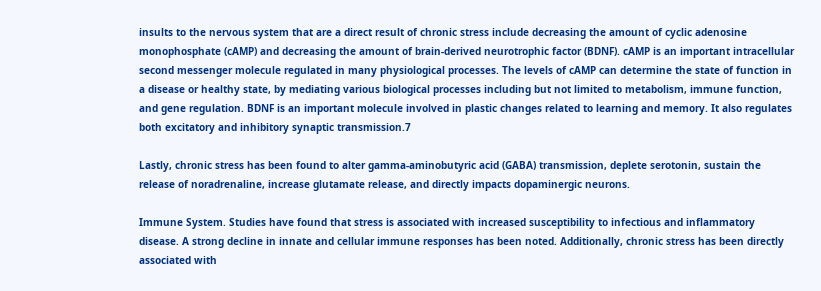insults to the nervous system that are a direct result of chronic stress include decreasing the amount of cyclic adenosine monophosphate (cAMP) and decreasing the amount of brain-derived neurotrophic factor (BDNF). cAMP is an important intracellular second messenger molecule regulated in many physiological processes. The levels of cAMP can determine the state of function in a disease or healthy state, by mediating various biological processes including but not limited to metabolism, immune function, and gene regulation. BDNF is an important molecule involved in plastic changes related to learning and memory. It also regulates both excitatory and inhibitory synaptic transmission.7

Lastly, chronic stress has been found to alter gamma-aminobutyric acid (GABA) transmission, deplete serotonin, sustain the release of noradrenaline, increase glutamate release, and directly impacts dopaminergic neurons.

Immune System. Studies have found that stress is associated with increased susceptibility to infectious and inflammatory disease. A strong decline in innate and cellular immune responses has been noted. Additionally, chronic stress has been directly associated with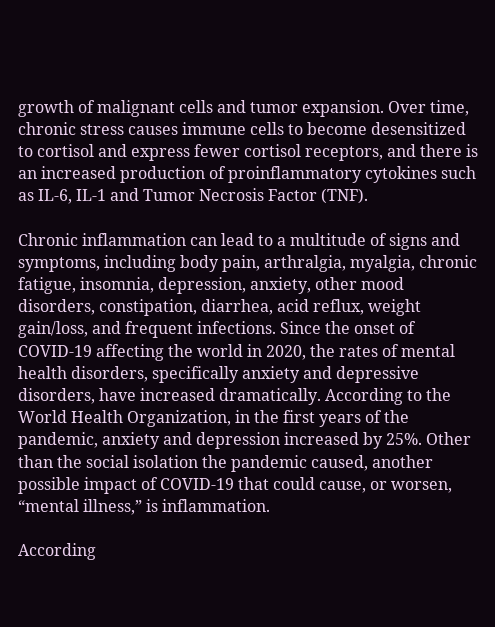growth of malignant cells and tumor expansion. Over time, chronic stress causes immune cells to become desensitized to cortisol and express fewer cortisol receptors, and there is an increased production of proinflammatory cytokines such as IL-6, IL-1 and Tumor Necrosis Factor (TNF).

Chronic inflammation can lead to a multitude of signs and symptoms, including body pain, arthralgia, myalgia, chronic fatigue, insomnia, depression, anxiety, other mood disorders, constipation, diarrhea, acid reflux, weight gain/loss, and frequent infections. Since the onset of COVID-19 affecting the world in 2020, the rates of mental health disorders, specifically anxiety and depressive disorders, have increased dramatically. According to the World Health Organization, in the first years of the pandemic, anxiety and depression increased by 25%. Other than the social isolation the pandemic caused, another possible impact of COVID-19 that could cause, or worsen, “mental illness,” is inflammation.

According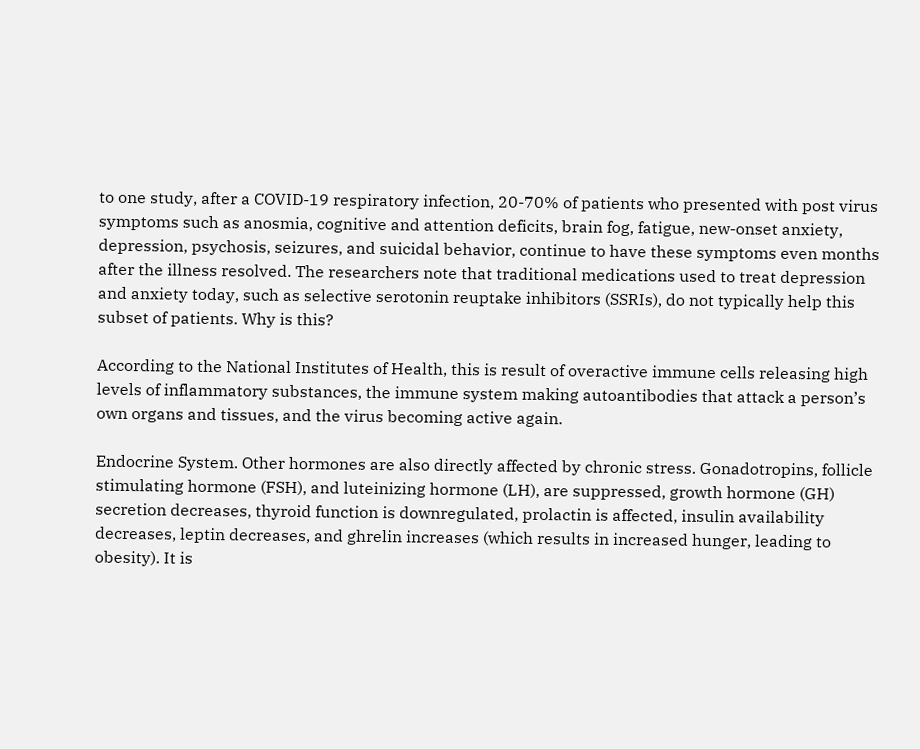to one study, after a COVID-19 respiratory infection, 20-70% of patients who presented with post virus symptoms such as anosmia, cognitive and attention deficits, brain fog, fatigue, new-onset anxiety, depression, psychosis, seizures, and suicidal behavior, continue to have these symptoms even months after the illness resolved. The researchers note that traditional medications used to treat depression and anxiety today, such as selective serotonin reuptake inhibitors (SSRIs), do not typically help this subset of patients. Why is this?

According to the National Institutes of Health, this is result of overactive immune cells releasing high levels of inflammatory substances, the immune system making autoantibodies that attack a person’s own organs and tissues, and the virus becoming active again.

Endocrine System. Other hormones are also directly affected by chronic stress. Gonadotropins, follicle stimulating hormone (FSH), and luteinizing hormone (LH), are suppressed, growth hormone (GH) secretion decreases, thyroid function is downregulated, prolactin is affected, insulin availability decreases, leptin decreases, and ghrelin increases (which results in increased hunger, leading to obesity). It is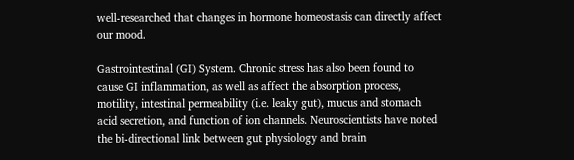well-researched that changes in hormone homeostasis can directly affect our mood.

Gastrointestinal (GI) System. Chronic stress has also been found to cause GI inflammation, as well as affect the absorption process, motility, intestinal permeability (i.e. leaky gut), mucus and stomach acid secretion, and function of ion channels. Neuroscientists have noted the bi-directional link between gut physiology and brain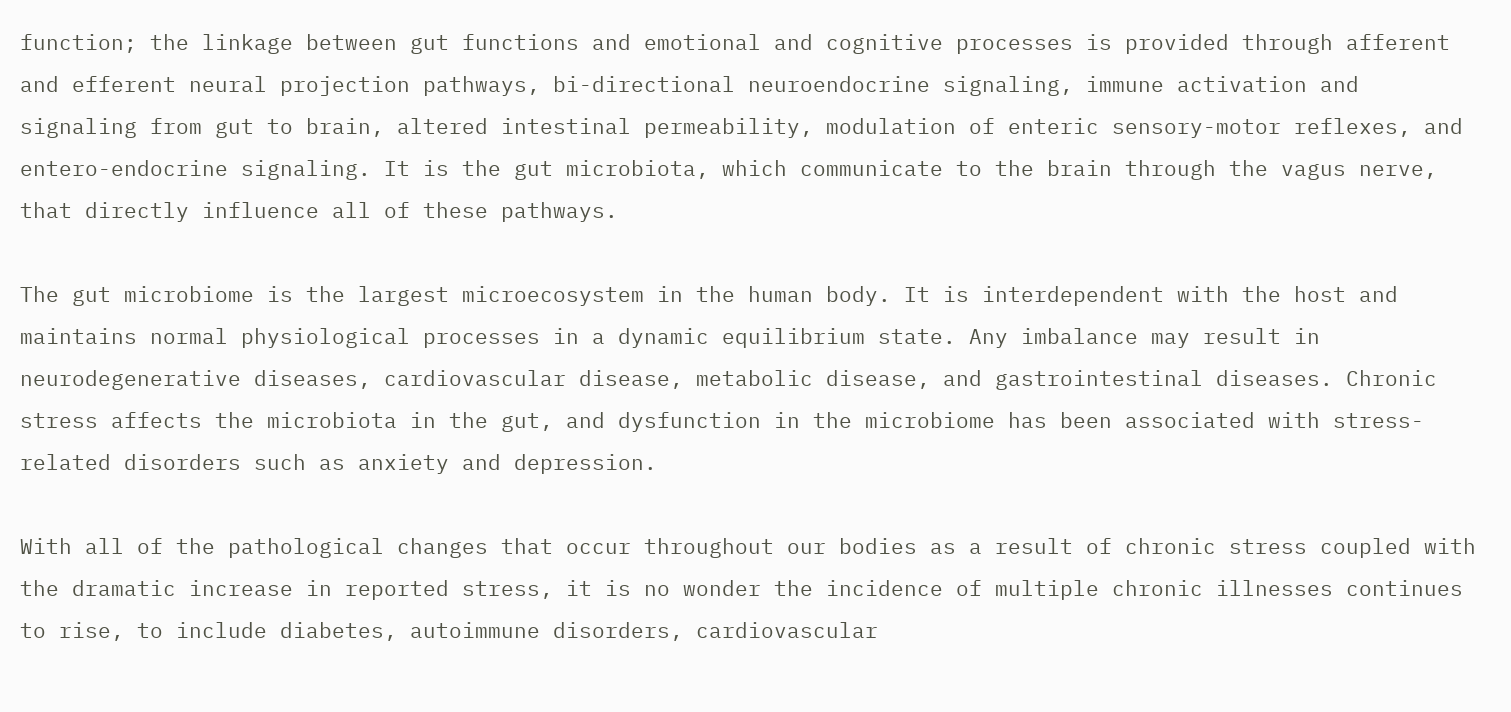function; the linkage between gut functions and emotional and cognitive processes is provided through afferent and efferent neural projection pathways, bi-directional neuroendocrine signaling, immune activation and signaling from gut to brain, altered intestinal permeability, modulation of enteric sensory-motor reflexes, and entero-endocrine signaling. It is the gut microbiota, which communicate to the brain through the vagus nerve, that directly influence all of these pathways.

The gut microbiome is the largest microecosystem in the human body. It is interdependent with the host and maintains normal physiological processes in a dynamic equilibrium state. Any imbalance may result in neurodegenerative diseases, cardiovascular disease, metabolic disease, and gastrointestinal diseases. Chronic stress affects the microbiota in the gut, and dysfunction in the microbiome has been associated with stress-related disorders such as anxiety and depression.

With all of the pathological changes that occur throughout our bodies as a result of chronic stress coupled with the dramatic increase in reported stress, it is no wonder the incidence of multiple chronic illnesses continues to rise, to include diabetes, autoimmune disorders, cardiovascular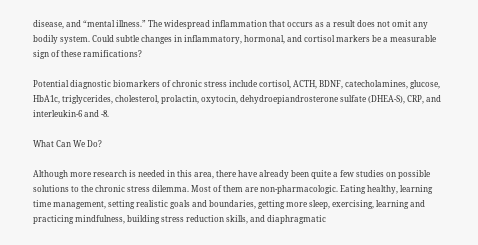disease, and “mental illness.” The widespread inflammation that occurs as a result does not omit any bodily system. Could subtle changes in inflammatory, hormonal, and cortisol markers be a measurable sign of these ramifications?

Potential diagnostic biomarkers of chronic stress include cortisol, ACTH, BDNF, catecholamines, glucose, HbA1c, triglycerides, cholesterol, prolactin, oxytocin, dehydroepiandrosterone sulfate (DHEA-S), CRP, and interleukin-6 and -8.

What Can We Do?

Although more research is needed in this area, there have already been quite a few studies on possible solutions to the chronic stress dilemma. Most of them are non-pharmacologic. Eating healthy, learning time management, setting realistic goals and boundaries, getting more sleep, exercising, learning and practicing mindfulness, building stress reduction skills, and diaphragmatic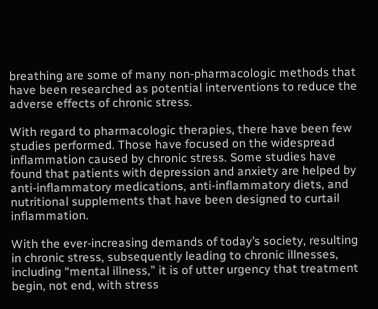breathing are some of many non-pharmacologic methods that have been researched as potential interventions to reduce the adverse effects of chronic stress.

With regard to pharmacologic therapies, there have been few studies performed. Those have focused on the widespread inflammation caused by chronic stress. Some studies have found that patients with depression and anxiety are helped by anti-inflammatory medications, anti-inflammatory diets, and nutritional supplements that have been designed to curtail inflammation.

With the ever-increasing demands of today’s society, resulting in chronic stress, subsequently leading to chronic illnesses, including “mental illness,” it is of utter urgency that treatment begin, not end, with stress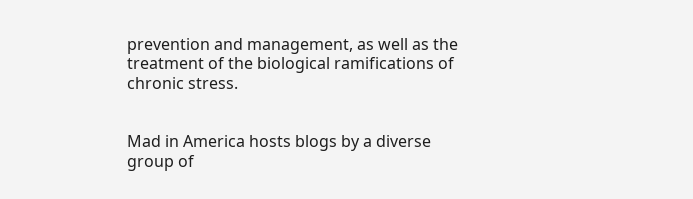prevention and management, as well as the treatment of the biological ramifications of chronic stress.


Mad in America hosts blogs by a diverse group of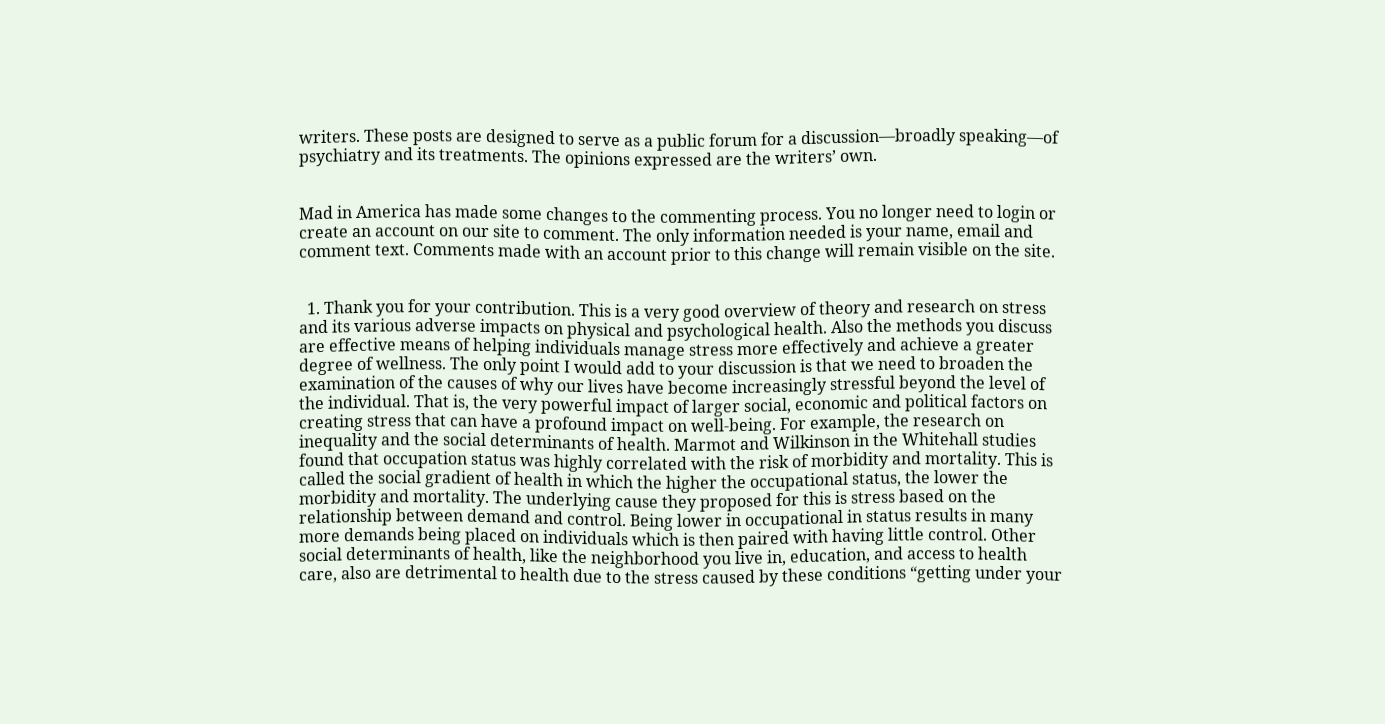writers. These posts are designed to serve as a public forum for a discussion—broadly speaking—of psychiatry and its treatments. The opinions expressed are the writers’ own.


Mad in America has made some changes to the commenting process. You no longer need to login or create an account on our site to comment. The only information needed is your name, email and comment text. Comments made with an account prior to this change will remain visible on the site.


  1. Thank you for your contribution. This is a very good overview of theory and research on stress and its various adverse impacts on physical and psychological health. Also the methods you discuss are effective means of helping individuals manage stress more effectively and achieve a greater degree of wellness. The only point I would add to your discussion is that we need to broaden the examination of the causes of why our lives have become increasingly stressful beyond the level of the individual. That is, the very powerful impact of larger social, economic and political factors on creating stress that can have a profound impact on well-being. For example, the research on inequality and the social determinants of health. Marmot and Wilkinson in the Whitehall studies found that occupation status was highly correlated with the risk of morbidity and mortality. This is called the social gradient of health in which the higher the occupational status, the lower the morbidity and mortality. The underlying cause they proposed for this is stress based on the relationship between demand and control. Being lower in occupational in status results in many more demands being placed on individuals which is then paired with having little control. Other social determinants of health, like the neighborhood you live in, education, and access to health care, also are detrimental to health due to the stress caused by these conditions “getting under your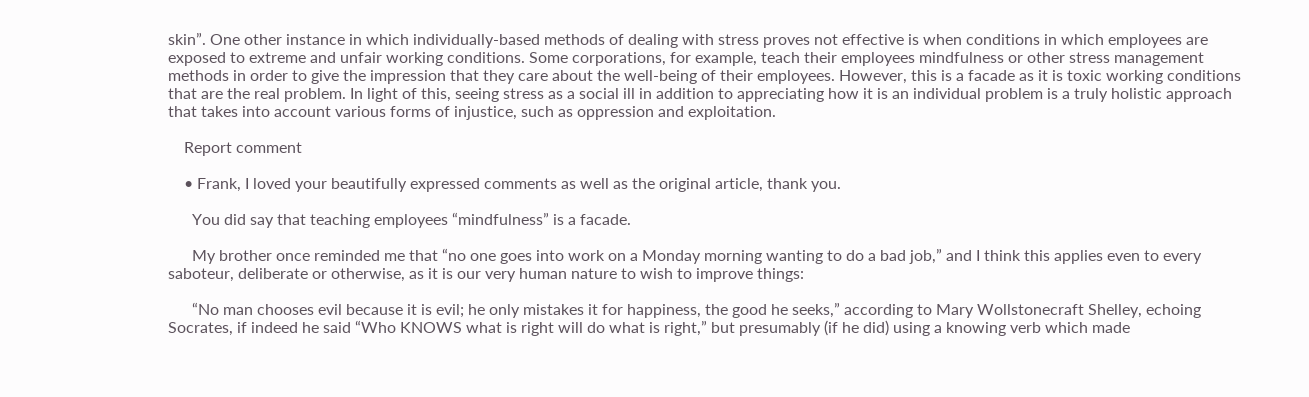skin”. One other instance in which individually-based methods of dealing with stress proves not effective is when conditions in which employees are exposed to extreme and unfair working conditions. Some corporations, for example, teach their employees mindfulness or other stress management methods in order to give the impression that they care about the well-being of their employees. However, this is a facade as it is toxic working conditions that are the real problem. In light of this, seeing stress as a social ill in addition to appreciating how it is an individual problem is a truly holistic approach that takes into account various forms of injustice, such as oppression and exploitation.

    Report comment

    • Frank, I loved your beautifully expressed comments as well as the original article, thank you.

      You did say that teaching employees “mindfulness” is a facade.

      My brother once reminded me that “no one goes into work on a Monday morning wanting to do a bad job,” and I think this applies even to every saboteur, deliberate or otherwise, as it is our very human nature to wish to improve things:

      “No man chooses evil because it is evil; he only mistakes it for happiness, the good he seeks,” according to Mary Wollstonecraft Shelley, echoing Socrates, if indeed he said “Who KNOWS what is right will do what is right,” but presumably (if he did) using a knowing verb which made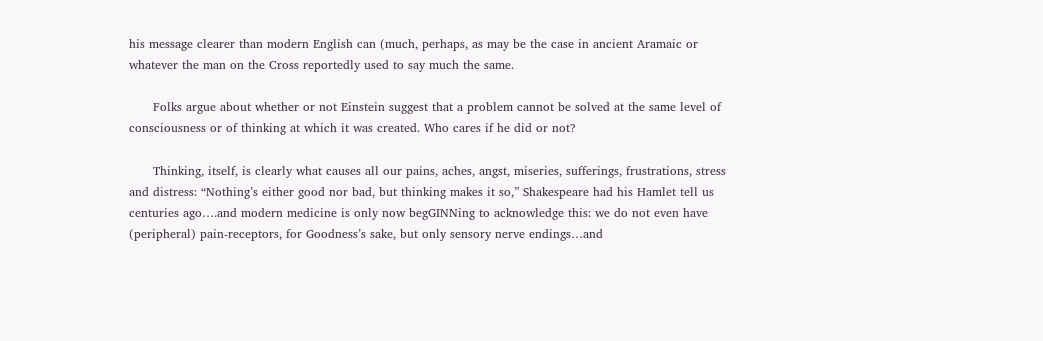his message clearer than modern English can (much, perhaps, as may be the case in ancient Aramaic or whatever the man on the Cross reportedly used to say much the same.

      Folks argue about whether or not Einstein suggest that a problem cannot be solved at the same level of consciousness or of thinking at which it was created. Who cares if he did or not?

      Thinking, itself, is clearly what causes all our pains, aches, angst, miseries, sufferings, frustrations, stress and distress: “Nothing’s either good nor bad, but thinking makes it so,” Shakespeare had his Hamlet tell us centuries ago….and modern medicine is only now begGINNing to acknowledge this: we do not even have (peripheral) pain-receptors, for Goodness’s sake, but only sensory nerve endings…and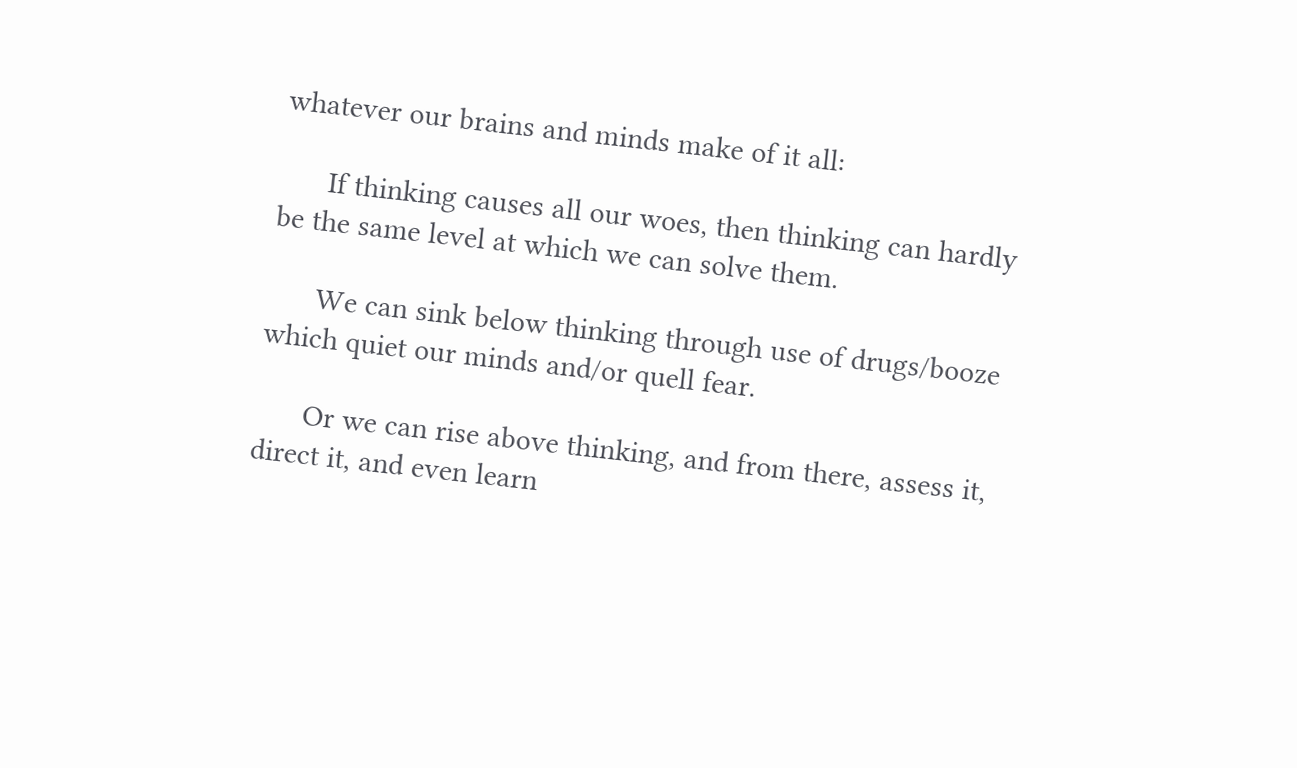whatever our brains and minds make of it all:

      If thinking causes all our woes, then thinking can hardly be the same level at which we can solve them.

      We can sink below thinking through use of drugs/booze which quiet our minds and/or quell fear.

      Or we can rise above thinking, and from there, assess it, direct it, and even learn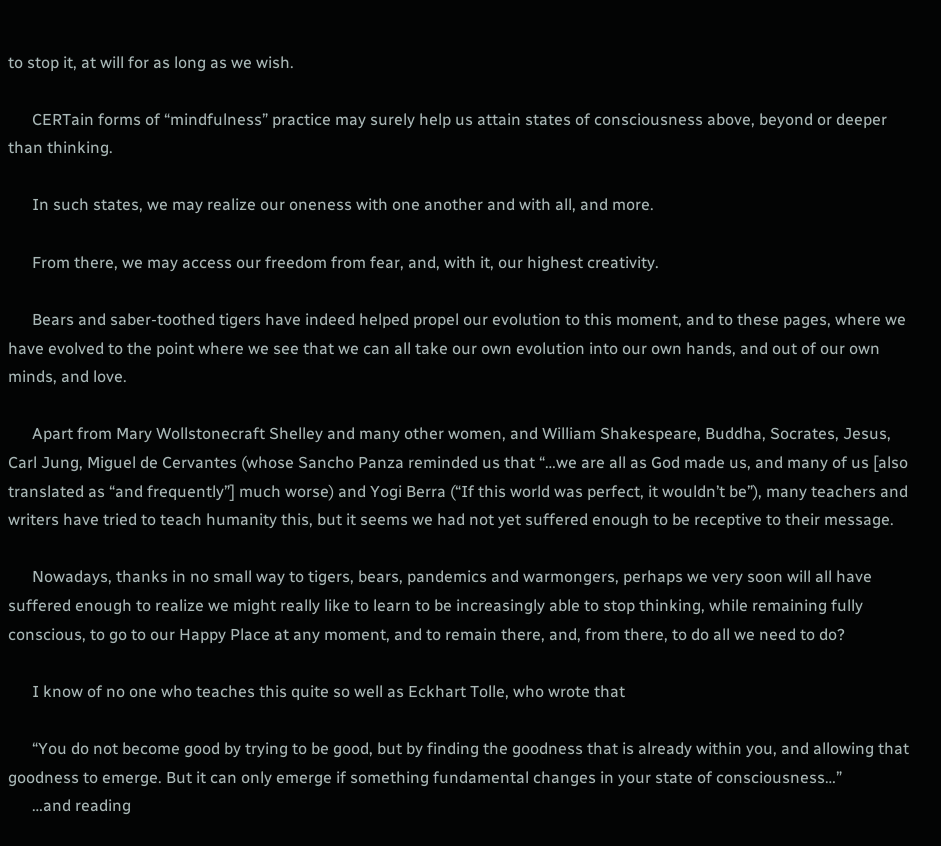to stop it, at will for as long as we wish.

      CERTain forms of “mindfulness” practice may surely help us attain states of consciousness above, beyond or deeper than thinking.

      In such states, we may realize our oneness with one another and with all, and more.

      From there, we may access our freedom from fear, and, with it, our highest creativity.

      Bears and saber-toothed tigers have indeed helped propel our evolution to this moment, and to these pages, where we have evolved to the point where we see that we can all take our own evolution into our own hands, and out of our own minds, and love.

      Apart from Mary Wollstonecraft Shelley and many other women, and William Shakespeare, Buddha, Socrates, Jesus, Carl Jung, Miguel de Cervantes (whose Sancho Panza reminded us that “…we are all as God made us, and many of us [also translated as “and frequently”] much worse) and Yogi Berra (“If this world was perfect, it wouldn’t be”), many teachers and writers have tried to teach humanity this, but it seems we had not yet suffered enough to be receptive to their message.

      Nowadays, thanks in no small way to tigers, bears, pandemics and warmongers, perhaps we very soon will all have suffered enough to realize we might really like to learn to be increasingly able to stop thinking, while remaining fully conscious, to go to our Happy Place at any moment, and to remain there, and, from there, to do all we need to do?

      I know of no one who teaches this quite so well as Eckhart Tolle, who wrote that

      “You do not become good by trying to be good, but by finding the goodness that is already within you, and allowing that goodness to emerge. But it can only emerge if something fundamental changes in your state of consciousness…”
      …and reading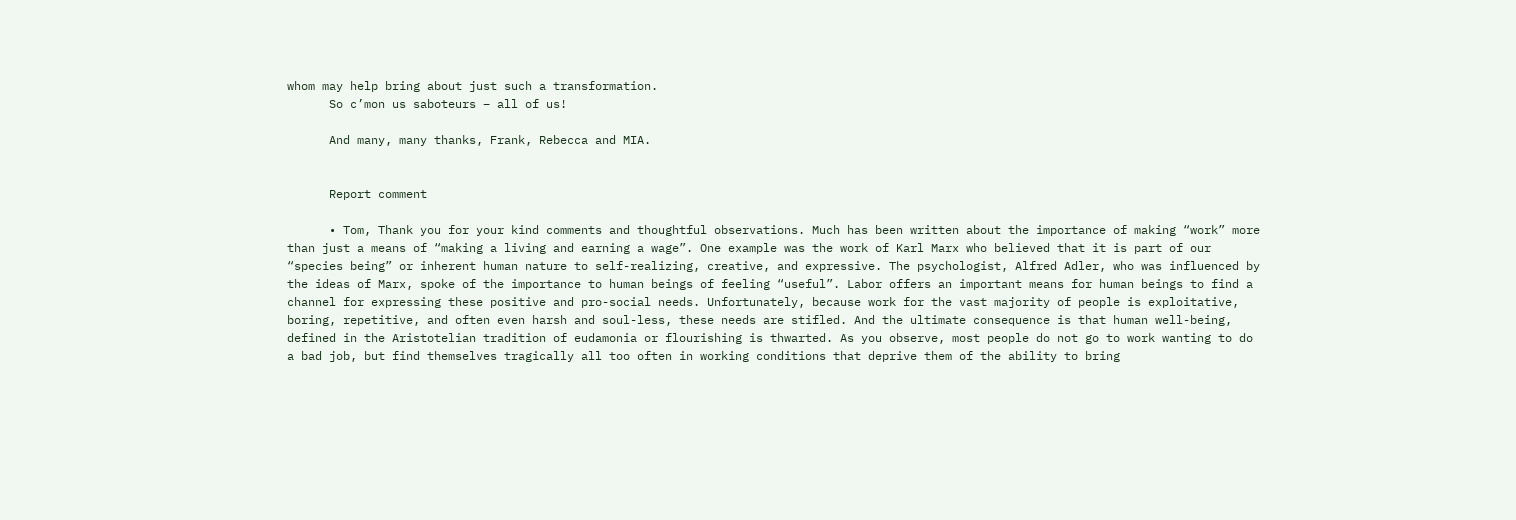whom may help bring about just such a transformation.
      So c’mon us saboteurs – all of us!

      And many, many thanks, Frank, Rebecca and MIA.


      Report comment

      • Tom, Thank you for your kind comments and thoughtful observations. Much has been written about the importance of making “work” more than just a means of “making a living and earning a wage”. One example was the work of Karl Marx who believed that it is part of our “species being” or inherent human nature to self-realizing, creative, and expressive. The psychologist, Alfred Adler, who was influenced by the ideas of Marx, spoke of the importance to human beings of feeling “useful”. Labor offers an important means for human beings to find a channel for expressing these positive and pro-social needs. Unfortunately, because work for the vast majority of people is exploitative, boring, repetitive, and often even harsh and soul-less, these needs are stifled. And the ultimate consequence is that human well-being, defined in the Aristotelian tradition of eudamonia or flourishing is thwarted. As you observe, most people do not go to work wanting to do a bad job, but find themselves tragically all too often in working conditions that deprive them of the ability to bring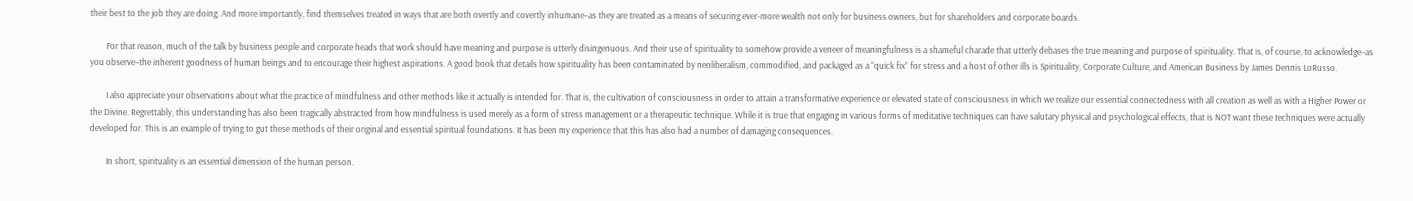their best to the job they are doing. And more importantly, find themselves treated in ways that are both overtly and covertly inhumane–as they are treated as a means of securing ever-more wealth not only for business owners, but for shareholders and corporate boards.

        For that reason, much of the talk by business people and corporate heads that work should have meaning and purpose is utterly disingenuous. And their use of spirituality to somehow provide a veneer of meaningfulness is a shameful charade that utterly debases the true meaning and purpose of spirituality. That is, of course, to acknowledge–as you observe–the inherent goodness of human beings and to encourage their highest aspirations. A good book that details how spirituality has been contaminated by neoliberalism, commodified, and packaged as a “quick fix” for stress and a host of other ills is Spirituality, Corporate Culture, and American Business by James Dennis LoRusso.

        I also appreciate your observations about what the practice of mindfulness and other methods like it actually is intended for. That is, the cultivation of consciousness in order to attain a transformative experience or elevated state of consciousness in which we realize our essential connectedness with all creation as well as with a Higher Power or the Divine. Regrettably, this understanding has also been tragically abstracted from how mindfulness is used merely as a form of stress management or a therapeutic technique. While it is true that engaging in various forms of meditative techniques can have salutary physical and psychological effects, that is NOT want these techniques were actually developed for. This is an example of trying to gut these methods of their original and essential spiritual foundations. It has been my experience that this has also had a number of damaging consequences.

        In short, spirituality is an essential dimension of the human person.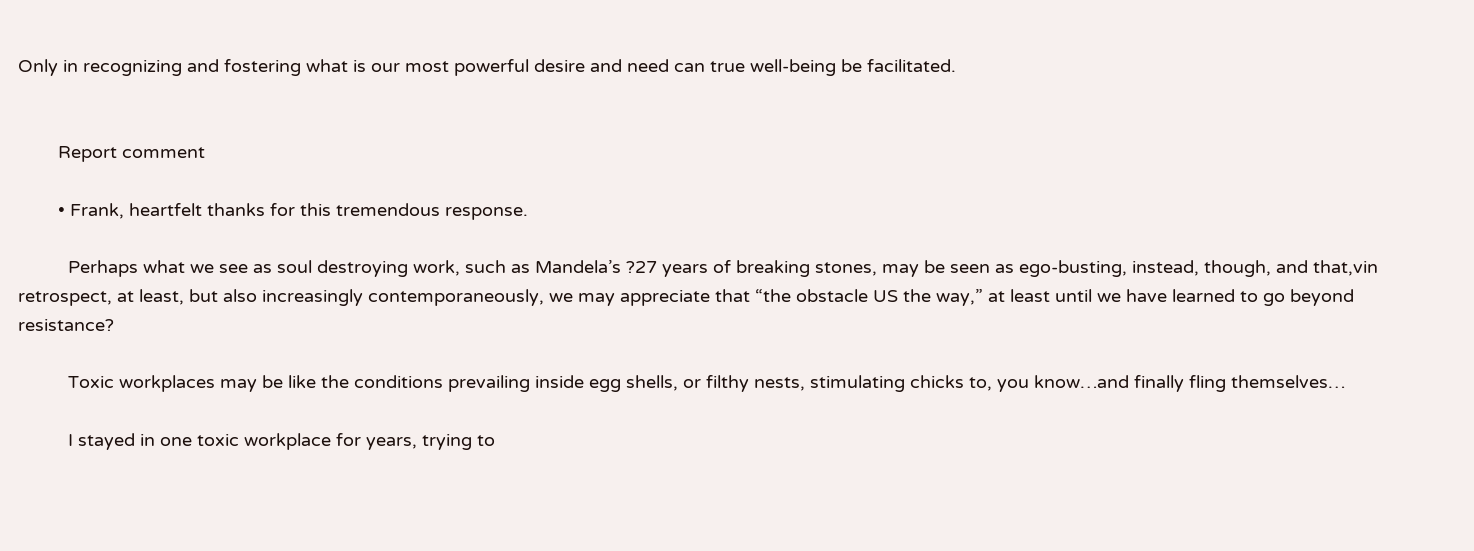Only in recognizing and fostering what is our most powerful desire and need can true well-being be facilitated.


        Report comment

        • Frank, heartfelt thanks for this tremendous response.

          Perhaps what we see as soul destroying work, such as Mandela’s ?27 years of breaking stones, may be seen as ego-busting, instead, though, and that,vin retrospect, at least, but also increasingly contemporaneously, we may appreciate that “the obstacle US the way,” at least until we have learned to go beyond resistance?

          Toxic workplaces may be like the conditions prevailing inside egg shells, or filthy nests, stimulating chicks to, you know…and finally fling themselves…

          I stayed in one toxic workplace for years, trying to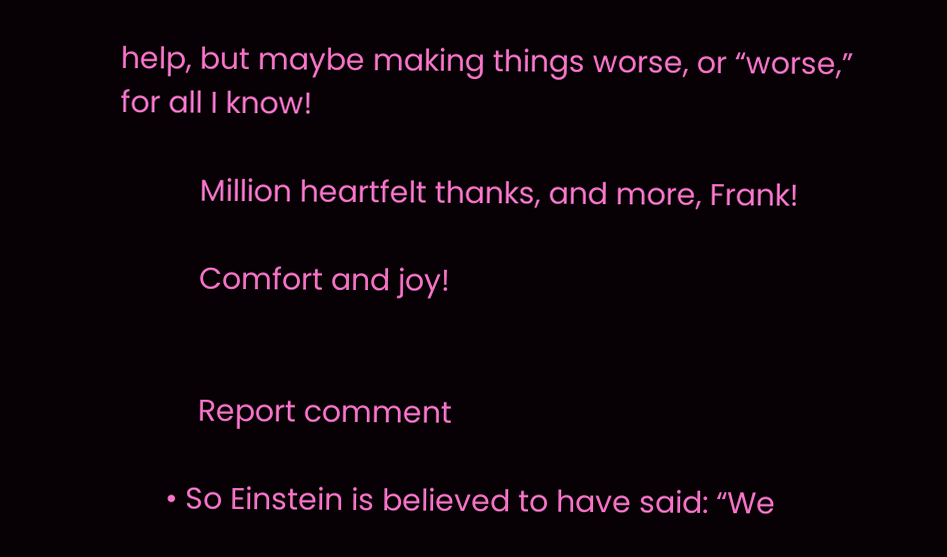help, but maybe making things worse, or “worse,” for all I know!

          Million heartfelt thanks, and more, Frank!

          Comfort and joy!


          Report comment

      • So Einstein is believed to have said: “We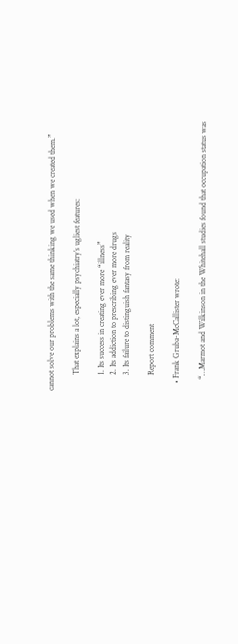cannot solve our problems with the same thinking we used when we created them.”

        That explains a lot, especially psychiatry’s ugliest features:

        1. Its success in creating ever more “illness”
        2. Its addiction to prescribing ever more drugs
        3. Its failure to distinguish fantasy from reality

        Report comment

    • Frank Gruba-McCallister wrote:

      “…Marmot and Wilkinson in the Whitehall studies found that occupation status was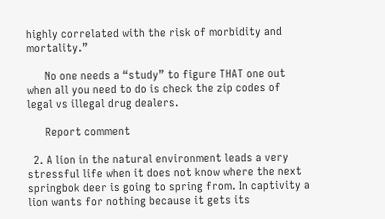highly correlated with the risk of morbidity and mortality.”

      No one needs a “study” to figure THAT one out when all you need to do is check the zip codes of legal vs illegal drug dealers.

      Report comment

  2. A lion in the natural environment leads a very stressful life when it does not know where the next springbok deer is going to spring from. In captivity a lion wants for nothing because it gets its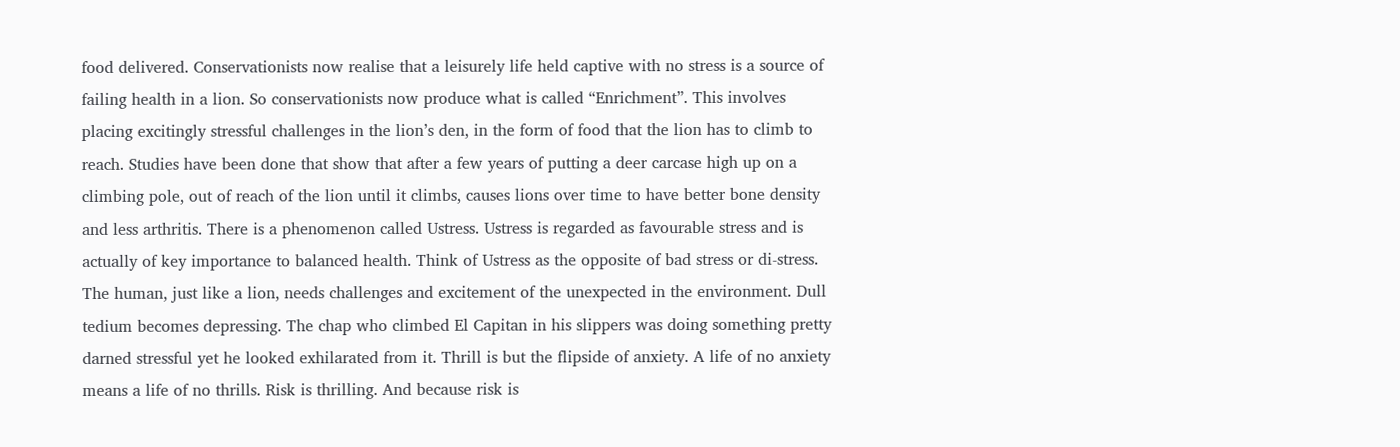food delivered. Conservationists now realise that a leisurely life held captive with no stress is a source of failing health in a lion. So conservationists now produce what is called “Enrichment”. This involves placing excitingly stressful challenges in the lion’s den, in the form of food that the lion has to climb to reach. Studies have been done that show that after a few years of putting a deer carcase high up on a climbing pole, out of reach of the lion until it climbs, causes lions over time to have better bone density and less arthritis. There is a phenomenon called Ustress. Ustress is regarded as favourable stress and is actually of key importance to balanced health. Think of Ustress as the opposite of bad stress or di-stress. The human, just like a lion, needs challenges and excitement of the unexpected in the environment. Dull tedium becomes depressing. The chap who climbed El Capitan in his slippers was doing something pretty darned stressful yet he looked exhilarated from it. Thrill is but the flipside of anxiety. A life of no anxiety means a life of no thrills. Risk is thrilling. And because risk is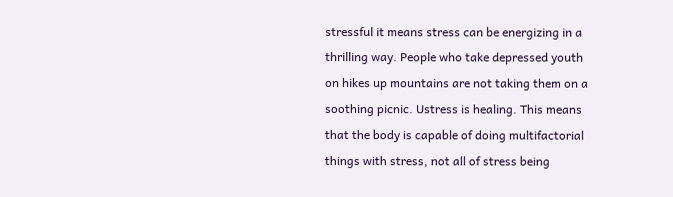stressful it means stress can be energizing in a thrilling way. People who take depressed youth on hikes up mountains are not taking them on a soothing picnic. Ustress is healing. This means that the body is capable of doing multifactorial things with stress, not all of stress being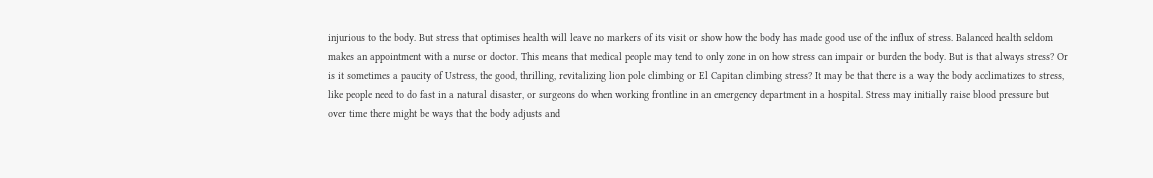injurious to the body. But stress that optimises health will leave no markers of its visit or show how the body has made good use of the influx of stress. Balanced health seldom makes an appointment with a nurse or doctor. This means that medical people may tend to only zone in on how stress can impair or burden the body. But is that always stress? Or is it sometimes a paucity of Ustress, the good, thrilling, revitalizing lion pole climbing or El Capitan climbing stress? It may be that there is a way the body acclimatizes to stress, like people need to do fast in a natural disaster, or surgeons do when working frontline in an emergency department in a hospital. Stress may initially raise blood pressure but over time there might be ways that the body adjusts and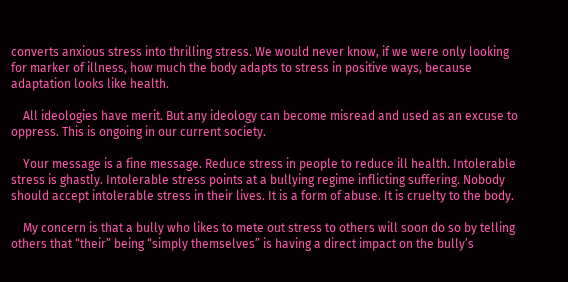converts anxious stress into thrilling stress. We would never know, if we were only looking for marker of illness, how much the body adapts to stress in positive ways, because adaptation looks like health.

    All ideologies have merit. But any ideology can become misread and used as an excuse to oppress. This is ongoing in our current society.

    Your message is a fine message. Reduce stress in people to reduce ill health. Intolerable stress is ghastly. Intolerable stress points at a bullying regime inflicting suffering. Nobody should accept intolerable stress in their lives. It is a form of abuse. It is cruelty to the body.

    My concern is that a bully who likes to mete out stress to others will soon do so by telling others that “their” being “simply themselves” is having a direct impact on the bully’s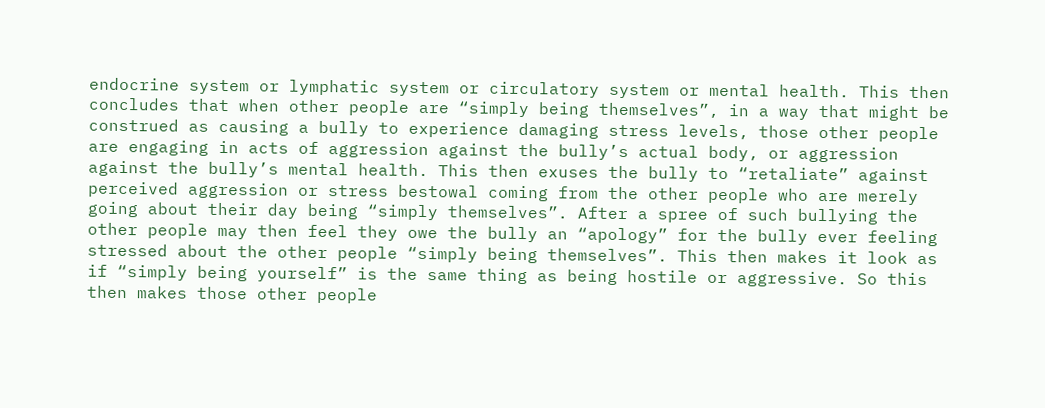endocrine system or lymphatic system or circulatory system or mental health. This then concludes that when other people are “simply being themselves”, in a way that might be construed as causing a bully to experience damaging stress levels, those other people are engaging in acts of aggression against the bully’s actual body, or aggression against the bully’s mental health. This then exuses the bully to “retaliate” against perceived aggression or stress bestowal coming from the other people who are merely going about their day being “simply themselves”. After a spree of such bullying the other people may then feel they owe the bully an “apology” for the bully ever feeling stressed about the other people “simply being themselves”. This then makes it look as if “simply being yourself” is the same thing as being hostile or aggressive. So this then makes those other people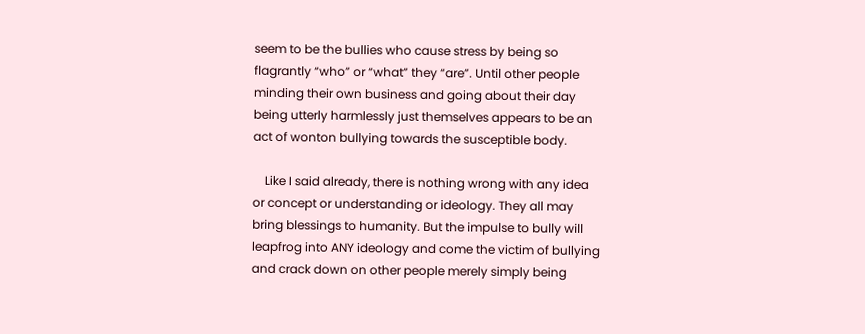seem to be the bullies who cause stress by being so flagrantly “who” or “what” they “are”. Until other people minding their own business and going about their day being utterly harmlessly just themselves appears to be an act of wonton bullying towards the susceptible body.

    Like I said already, there is nothing wrong with any idea or concept or understanding or ideology. They all may bring blessings to humanity. But the impulse to bully will leapfrog into ANY ideology and come the victim of bullying and crack down on other people merely simply being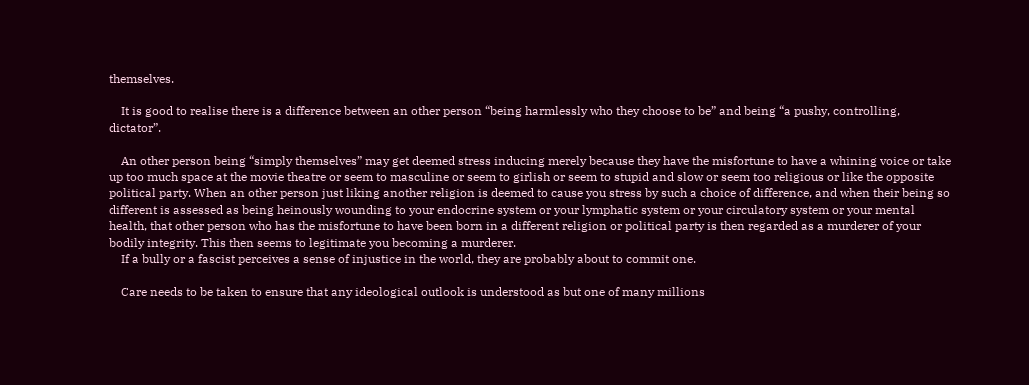themselves.

    It is good to realise there is a difference between an other person “being harmlessly who they choose to be” and being “a pushy, controlling, dictator”.

    An other person being “simply themselves” may get deemed stress inducing merely because they have the misfortune to have a whining voice or take up too much space at the movie theatre or seem to masculine or seem to girlish or seem to stupid and slow or seem too religious or like the opposite political party. When an other person just liking another religion is deemed to cause you stress by such a choice of difference, and when their being so different is assessed as being heinously wounding to your endocrine system or your lymphatic system or your circulatory system or your mental health, that other person who has the misfortune to have been born in a different religion or political party is then regarded as a murderer of your bodily integrity. This then seems to legitimate you becoming a murderer.
    If a bully or a fascist perceives a sense of injustice in the world, they are probably about to commit one.

    Care needs to be taken to ensure that any ideological outlook is understood as but one of many millions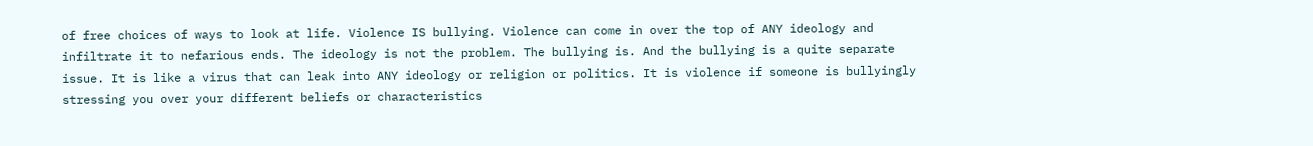of free choices of ways to look at life. Violence IS bullying. Violence can come in over the top of ANY ideology and infiltrate it to nefarious ends. The ideology is not the problem. The bullying is. And the bullying is a quite separate issue. It is like a virus that can leak into ANY ideology or religion or politics. It is violence if someone is bullyingly stressing you over your different beliefs or characteristics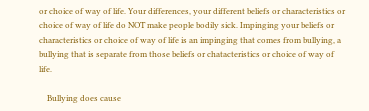or choice of way of life. Your differences, your different beliefs or characteristics or choice of way of life do NOT make people bodily sick. Impinging your beliefs or characteristics or choice of way of life is an impinging that comes from bullying, a bullying that is separate from those beliefs or chatacteristics or choice of way of life.

    Bullying does cause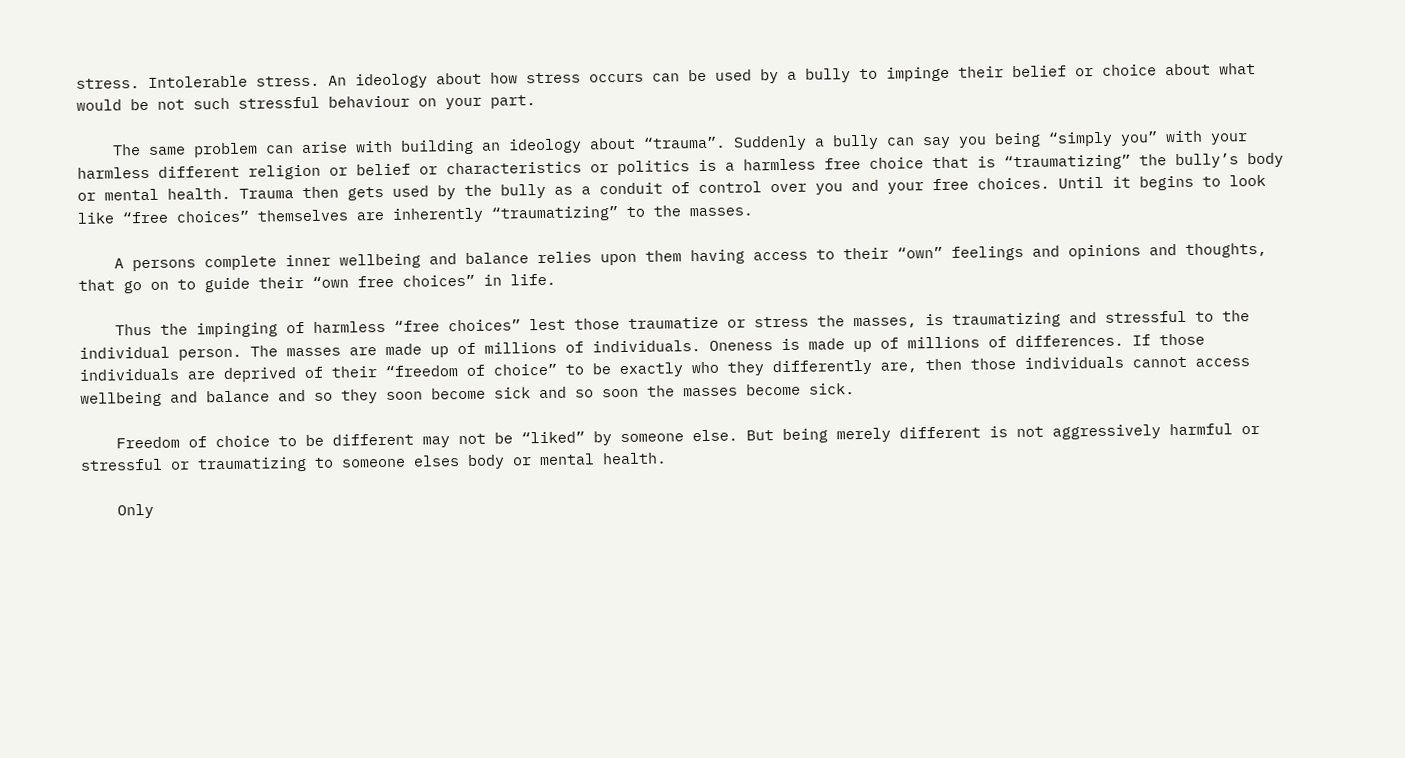stress. Intolerable stress. An ideology about how stress occurs can be used by a bully to impinge their belief or choice about what would be not such stressful behaviour on your part.

    The same problem can arise with building an ideology about “trauma”. Suddenly a bully can say you being “simply you” with your harmless different religion or belief or characteristics or politics is a harmless free choice that is “traumatizing” the bully’s body or mental health. Trauma then gets used by the bully as a conduit of control over you and your free choices. Until it begins to look like “free choices” themselves are inherently “traumatizing” to the masses.

    A persons complete inner wellbeing and balance relies upon them having access to their “own” feelings and opinions and thoughts, that go on to guide their “own free choices” in life.

    Thus the impinging of harmless “free choices” lest those traumatize or stress the masses, is traumatizing and stressful to the individual person. The masses are made up of millions of individuals. Oneness is made up of millions of differences. If those individuals are deprived of their “freedom of choice” to be exactly who they differently are, then those individuals cannot access wellbeing and balance and so they soon become sick and so soon the masses become sick.

    Freedom of choice to be different may not be “liked” by someone else. But being merely different is not aggressively harmful or stressful or traumatizing to someone elses body or mental health.

    Only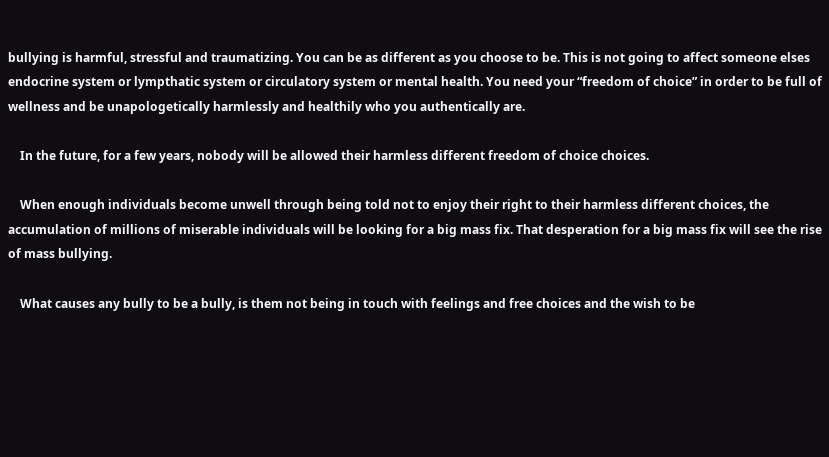bullying is harmful, stressful and traumatizing. You can be as different as you choose to be. This is not going to affect someone elses endocrine system or lympthatic system or circulatory system or mental health. You need your “freedom of choice” in order to be full of wellness and be unapologetically harmlessly and healthily who you authentically are.

    In the future, for a few years, nobody will be allowed their harmless different freedom of choice choices.

    When enough individuals become unwell through being told not to enjoy their right to their harmless different choices, the accumulation of millions of miserable individuals will be looking for a big mass fix. That desperation for a big mass fix will see the rise of mass bullying.

    What causes any bully to be a bully, is them not being in touch with feelings and free choices and the wish to be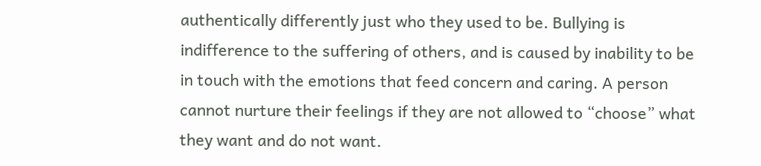authentically differently just who they used to be. Bullying is indifference to the suffering of others, and is caused by inability to be in touch with the emotions that feed concern and caring. A person cannot nurture their feelings if they are not allowed to “choose” what they want and do not want.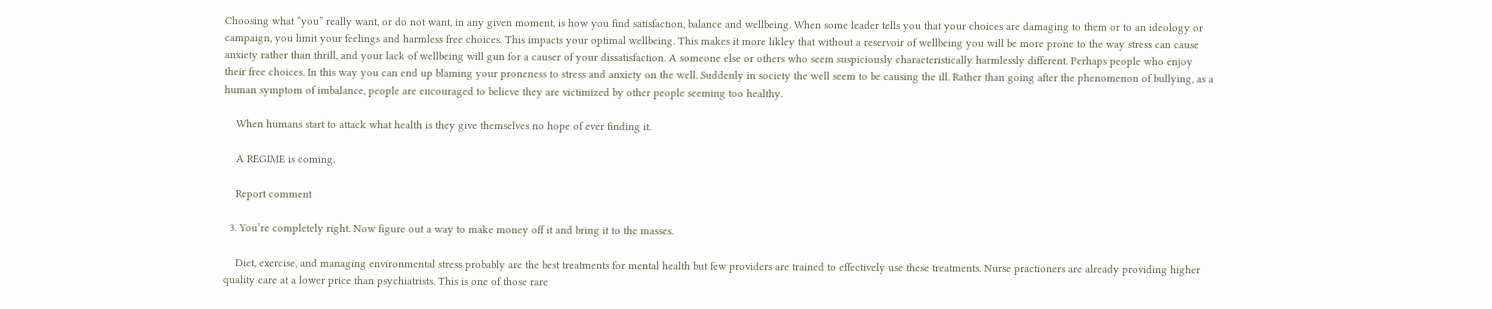Choosing what “you” really want, or do not want, in any given moment, is how you find satisfaction, balance and wellbeing. When some leader tells you that your choices are damaging to them or to an ideology or campaign, you limit your feelings and harmless free choices. This impacts your optimal wellbeing. This makes it more likley that without a reservoir of wellbeing you will be more prone to the way stress can cause anxiety rather than thrill, and your lack of wellbeing will gun for a causer of your dissatisfaction. A someone else or others who seem suspiciously characteristically harmlessly different. Perhaps people who enjoy their free choices. In this way you can end up blaming your proneness to stress and anxiety on the well. Suddenly in society the well seem to be causing the ill. Rather than going after the phenomenon of bullying, as a human symptom of imbalance, people are encouraged to believe they are victimized by other people seeming too healthy.

    When humans start to attack what health is they give themselves no hope of ever finding it.

    A REGIME is coming.

    Report comment

  3. You’re completely right. Now figure out a way to make money off it and bring it to the masses.

    Diet, exercise, and managing environmental stress probably are the best treatments for mental health but few providers are trained to effectively use these treatments. Nurse practioners are already providing higher quality care at a lower price than psychiatrists. This is one of those rare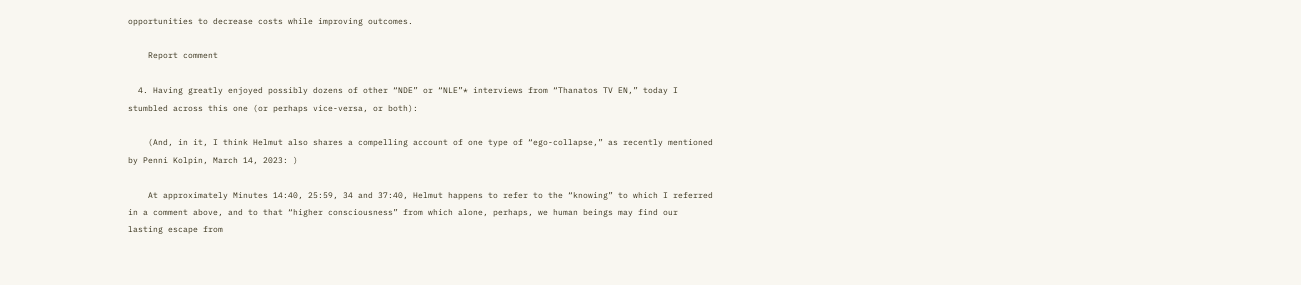opportunities to decrease costs while improving outcomes.

    Report comment

  4. Having greatly enjoyed possibly dozens of other “NDE” or “NLE”* interviews from “Thanatos TV EN,” today I stumbled across this one (or perhaps vice-versa, or both):

    (And, in it, I think Helmut also shares a compelling account of one type of “ego-collapse,” as recently mentioned by Penni Kolpin, March 14, 2023: )

    At approximately Minutes 14:40, 25:59, 34 and 37:40, Helmut happens to refer to the “knowing” to which I referred in a comment above, and to that “higher consciousness” from which alone, perhaps, we human beings may find our lasting escape from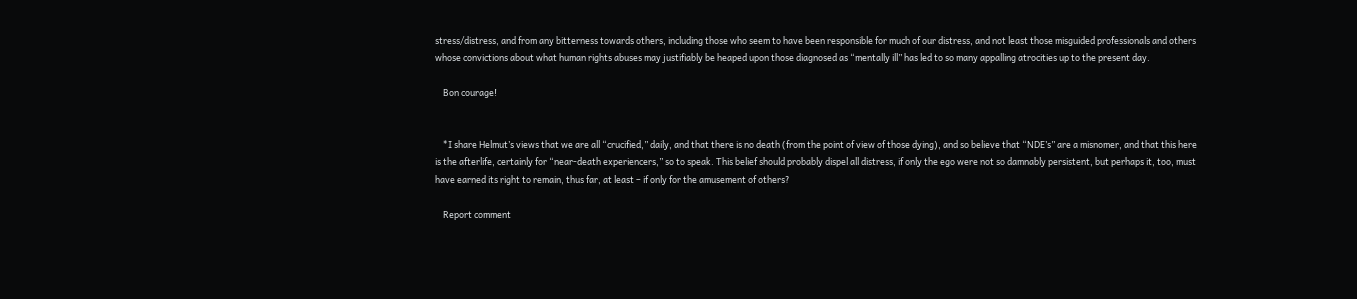stress/distress, and from any bitterness towards others, including those who seem to have been responsible for much of our distress, and not least those misguided professionals and others whose convictions about what human rights abuses may justifiably be heaped upon those diagnosed as “mentally ill” has led to so many appalling atrocities up to the present day.

    Bon courage!


    *I share Helmut’s views that we are all “crucified,” daily, and that there is no death (from the point of view of those dying), and so believe that “NDE’s” are a misnomer, and that this here is the afterlife, certainly for “near-death experiencers,” so to speak. This belief should probably dispel all distress, if only the ego were not so damnably persistent, but perhaps it, too, must have earned its right to remain, thus far, at least – if only for the amusement of others?

    Report comment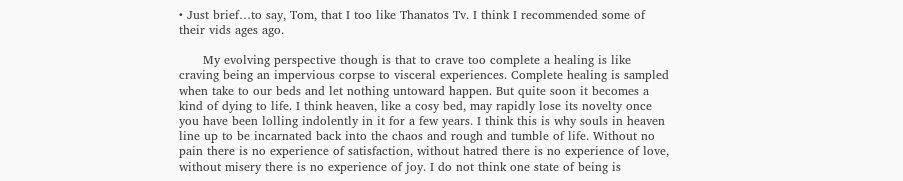• Just brief…to say, Tom, that I too like Thanatos Tv. I think I recommended some of their vids ages ago.

      My evolving perspective though is that to crave too complete a healing is like craving being an impervious corpse to visceral experiences. Complete healing is sampled when take to our beds and let nothing untoward happen. But quite soon it becomes a kind of dying to life. I think heaven, like a cosy bed, may rapidly lose its novelty once you have been lolling indolently in it for a few years. I think this is why souls in heaven line up to be incarnated back into the chaos and rough and tumble of life. Without no pain there is no experience of satisfaction, without hatred there is no experience of love, without misery there is no experience of joy. I do not think one state of being is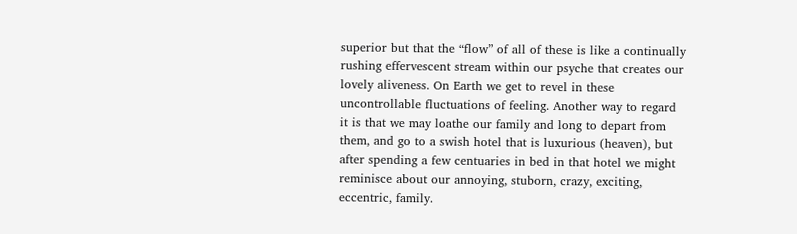superior but that the “flow” of all of these is like a continually rushing effervescent stream within our psyche that creates our lovely aliveness. On Earth we get to revel in these uncontrollable fluctuations of feeling. Another way to regard it is that we may loathe our family and long to depart from them, and go to a swish hotel that is luxurious (heaven), but after spending a few centuaries in bed in that hotel we might reminisce about our annoying, stuborn, crazy, exciting, eccentric, family.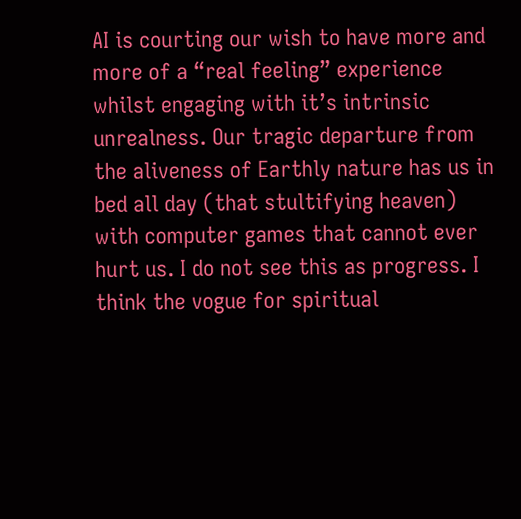AI is courting our wish to have more and more of a “real feeling” experience whilst engaging with it’s intrinsic unrealness. Our tragic departure from the aliveness of Earthly nature has us in bed all day (that stultifying heaven) with computer games that cannot ever hurt us. I do not see this as progress. I think the vogue for spiritual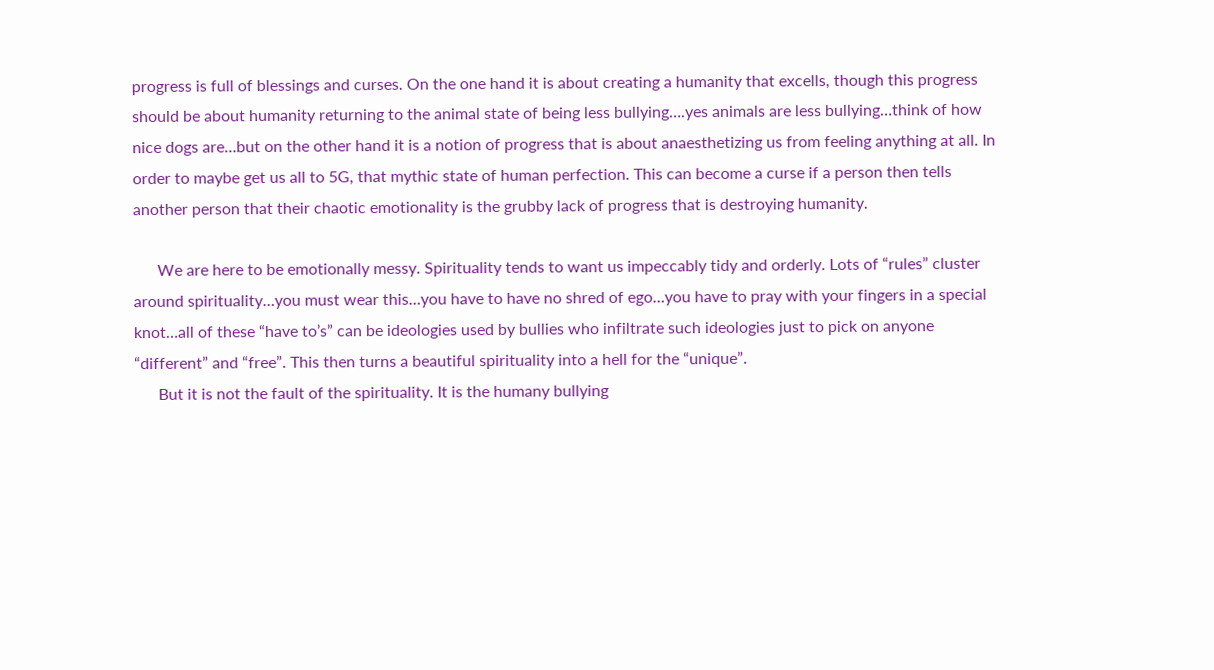progress is full of blessings and curses. On the one hand it is about creating a humanity that excells, though this progress should be about humanity returning to the animal state of being less bullying….yes animals are less bullying…think of how nice dogs are…but on the other hand it is a notion of progress that is about anaesthetizing us from feeling anything at all. In order to maybe get us all to 5G, that mythic state of human perfection. This can become a curse if a person then tells another person that their chaotic emotionality is the grubby lack of progress that is destroying humanity.

      We are here to be emotionally messy. Spirituality tends to want us impeccably tidy and orderly. Lots of “rules” cluster around spirituality…you must wear this…you have to have no shred of ego…you have to pray with your fingers in a special knot…all of these “have to’s” can be ideologies used by bullies who infiltrate such ideologies just to pick on anyone “different” and “free”. This then turns a beautiful spirituality into a hell for the “unique”.
      But it is not the fault of the spirituality. It is the humany bullying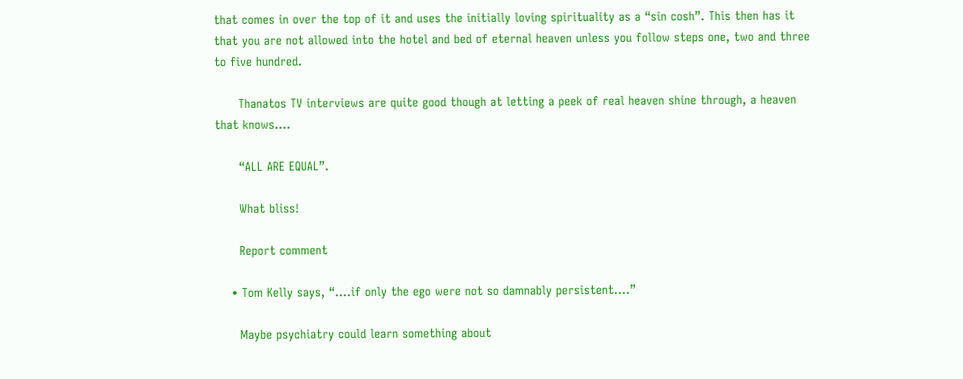that comes in over the top of it and uses the initially loving spirituality as a “sin cosh”. This then has it that you are not allowed into the hotel and bed of eternal heaven unless you follow steps one, two and three to five hundred.

      Thanatos TV interviews are quite good though at letting a peek of real heaven shine through, a heaven that knows….

      “ALL ARE EQUAL”.

      What bliss!

      Report comment

    • Tom Kelly says, “….if only the ego were not so damnably persistent….”

      Maybe psychiatry could learn something about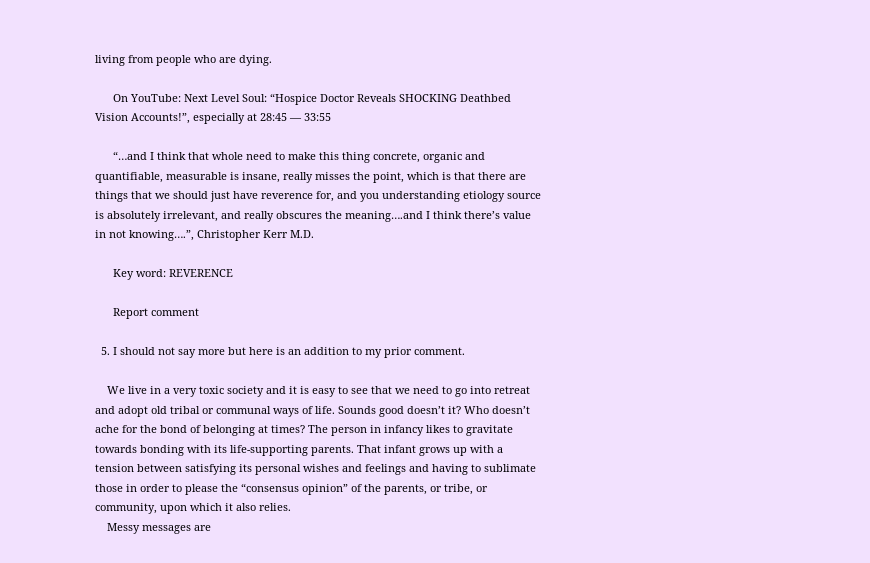living from people who are dying.

      On YouTube: Next Level Soul: “Hospice Doctor Reveals SHOCKING Deathbed Vision Accounts!”, especially at 28:45 — 33:55

      “…and I think that whole need to make this thing concrete, organic and quantifiable, measurable is insane, really misses the point, which is that there are things that we should just have reverence for, and you understanding etiology source is absolutely irrelevant, and really obscures the meaning….and I think there’s value in not knowing….”, Christopher Kerr M.D.

      Key word: REVERENCE

      Report comment

  5. I should not say more but here is an addition to my prior comment.

    We live in a very toxic society and it is easy to see that we need to go into retreat and adopt old tribal or communal ways of life. Sounds good doesn’t it? Who doesn’t ache for the bond of belonging at times? The person in infancy likes to gravitate towards bonding with its life-supporting parents. That infant grows up with a tension between satisfying its personal wishes and feelings and having to sublimate those in order to please the “consensus opinion” of the parents, or tribe, or community, upon which it also relies.
    Messy messages are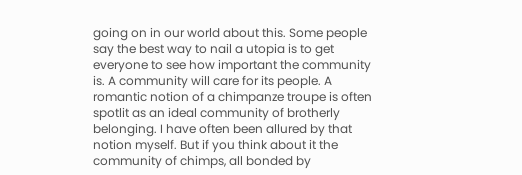going on in our world about this. Some people say the best way to nail a utopia is to get everyone to see how important the community is. A community will care for its people. A romantic notion of a chimpanze troupe is often spotlit as an ideal community of brotherly belonging. I have often been allured by that notion myself. But if you think about it the community of chimps, all bonded by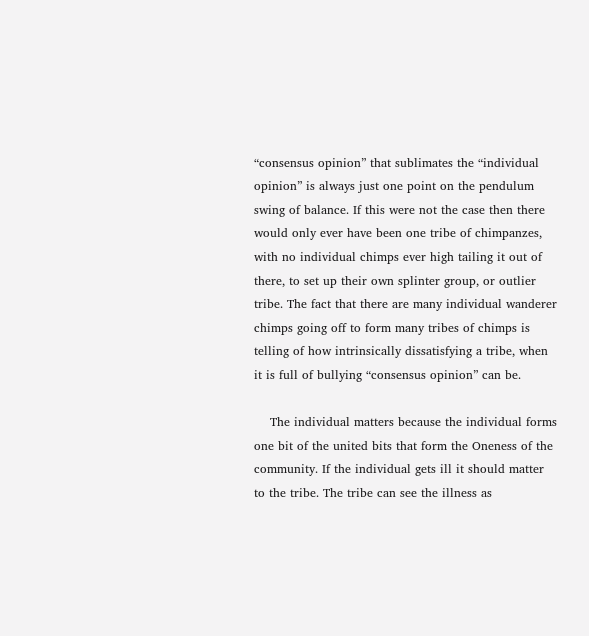“consensus opinion” that sublimates the “individual opinion” is always just one point on the pendulum swing of balance. If this were not the case then there would only ever have been one tribe of chimpanzes, with no individual chimps ever high tailing it out of there, to set up their own splinter group, or outlier tribe. The fact that there are many individual wanderer chimps going off to form many tribes of chimps is telling of how intrinsically dissatisfying a tribe, when it is full of bullying “consensus opinion” can be.

    The individual matters because the individual forms one bit of the united bits that form the Oneness of the community. If the individual gets ill it should matter to the tribe. The tribe can see the illness as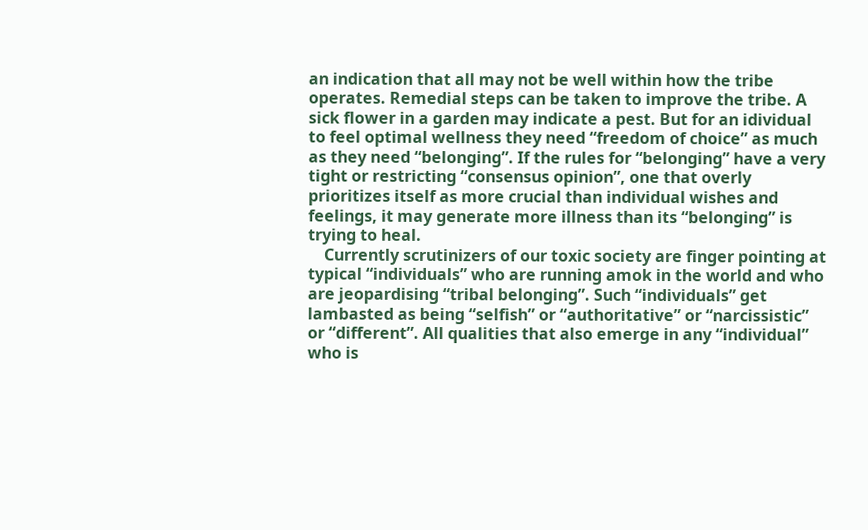an indication that all may not be well within how the tribe operates. Remedial steps can be taken to improve the tribe. A sick flower in a garden may indicate a pest. But for an idividual to feel optimal wellness they need “freedom of choice” as much as they need “belonging”. If the rules for “belonging” have a very tight or restricting “consensus opinion”, one that overly prioritizes itself as more crucial than individual wishes and feelings, it may generate more illness than its “belonging” is trying to heal.
    Currently scrutinizers of our toxic society are finger pointing at typical “individuals” who are running amok in the world and who are jeopardising “tribal belonging”. Such “individuals” get lambasted as being “selfish” or “authoritative” or “narcissistic” or “different”. All qualities that also emerge in any “individual” who is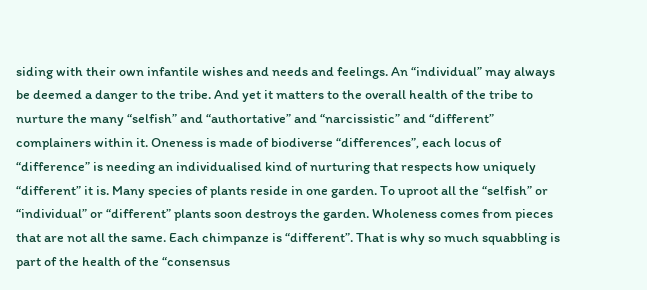siding with their own infantile wishes and needs and feelings. An “individual” may always be deemed a danger to the tribe. And yet it matters to the overall health of the tribe to nurture the many “selfish” and “authortative” and “narcissistic” and “different” complainers within it. Oneness is made of biodiverse “differences”, each locus of “difference” is needing an individualised kind of nurturing that respects how uniquely “different” it is. Many species of plants reside in one garden. To uproot all the “selfish” or “individual” or “different” plants soon destroys the garden. Wholeness comes from pieces that are not all the same. Each chimpanze is “different”. That is why so much squabbling is part of the health of the “consensus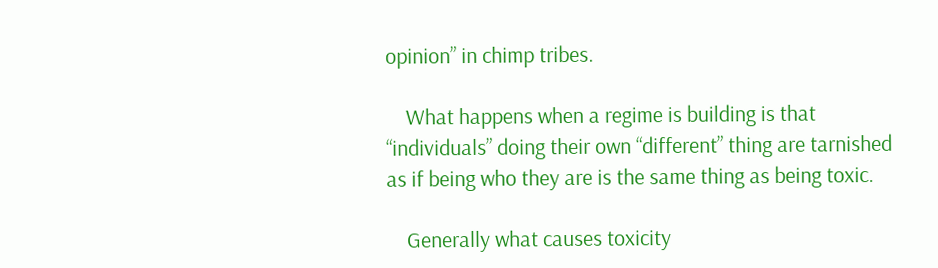opinion” in chimp tribes.

    What happens when a regime is building is that “individuals” doing their own “different” thing are tarnished as if being who they are is the same thing as being toxic.

    Generally what causes toxicity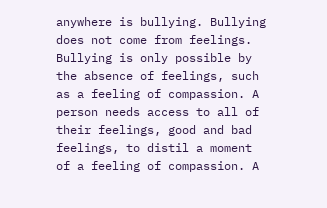anywhere is bullying. Bullying does not come from feelings. Bullying is only possible by the absence of feelings, such as a feeling of compassion. A person needs access to all of their feelings, good and bad feelings, to distil a moment of a feeling of compassion. A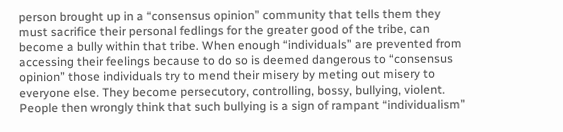person brought up in a “consensus opinion” community that tells them they must sacrifice their personal fedlings for the greater good of the tribe, can become a bully within that tribe. When enough “individuals” are prevented from accessing their feelings because to do so is deemed dangerous to “consensus opinion” those individuals try to mend their misery by meting out misery to everyone else. They become persecutory, controlling, bossy, bullying, violent. People then wrongly think that such bullying is a sign of rampant “individualism”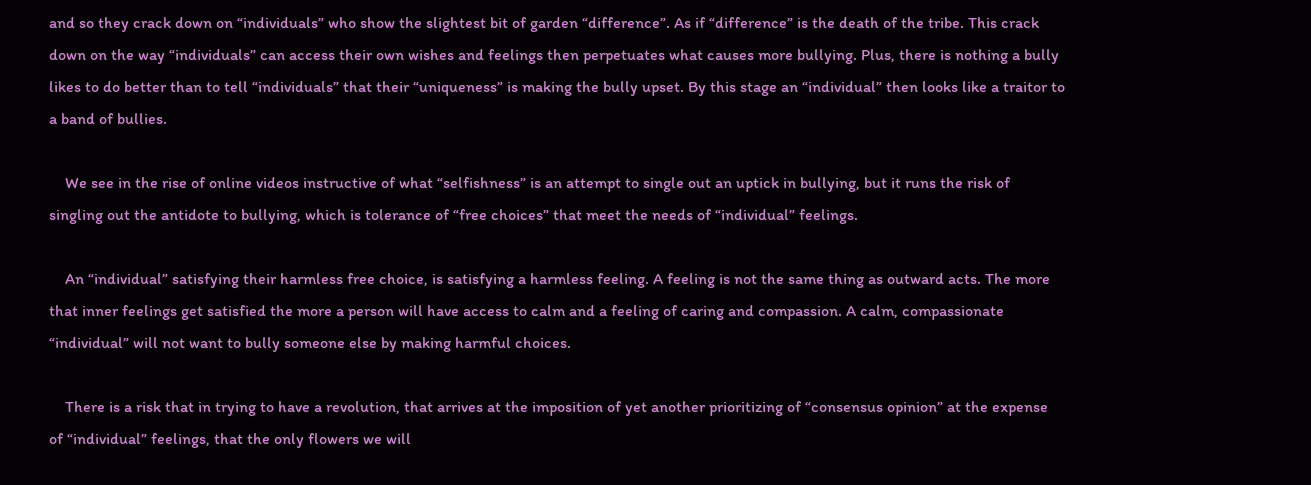and so they crack down on “individuals” who show the slightest bit of garden “difference”. As if “difference” is the death of the tribe. This crack down on the way “individuals” can access their own wishes and feelings then perpetuates what causes more bullying. Plus, there is nothing a bully likes to do better than to tell “individuals” that their “uniqueness” is making the bully upset. By this stage an “individual” then looks like a traitor to a band of bullies.

    We see in the rise of online videos instructive of what “selfishness” is an attempt to single out an uptick in bullying, but it runs the risk of singling out the antidote to bullying, which is tolerance of “free choices” that meet the needs of “individual” feelings.

    An “individual” satisfying their harmless free choice, is satisfying a harmless feeling. A feeling is not the same thing as outward acts. The more that inner feelings get satisfied the more a person will have access to calm and a feeling of caring and compassion. A calm, compassionate “individual” will not want to bully someone else by making harmful choices.

    There is a risk that in trying to have a revolution, that arrives at the imposition of yet another prioritizing of “consensus opinion” at the expense of “individual” feelings, that the only flowers we will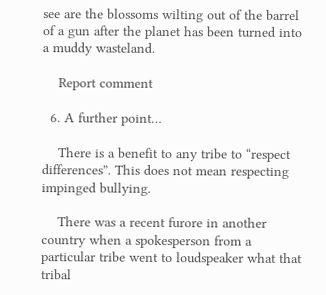see are the blossoms wilting out of the barrel of a gun after the planet has been turned into a muddy wasteland.

    Report comment

  6. A further point…

    There is a benefit to any tribe to “respect differences”. This does not mean respecting impinged bullying.

    There was a recent furore in another country when a spokesperson from a particular tribe went to loudspeaker what that tribal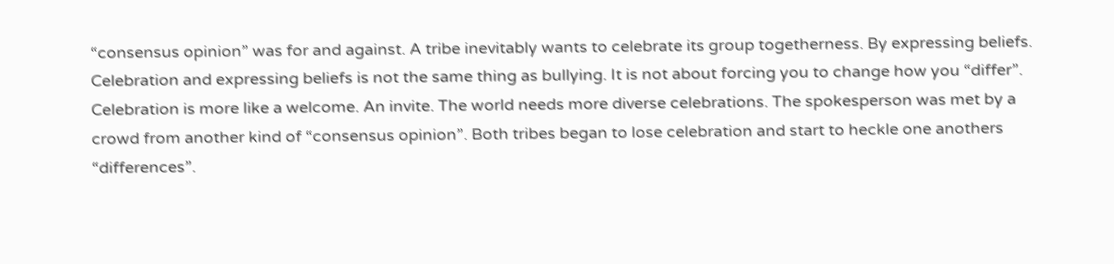“consensus opinion” was for and against. A tribe inevitably wants to celebrate its group togetherness. By expressing beliefs. Celebration and expressing beliefs is not the same thing as bullying. It is not about forcing you to change how you “differ”. Celebration is more like a welcome. An invite. The world needs more diverse celebrations. The spokesperson was met by a crowd from another kind of “consensus opinion”. Both tribes began to lose celebration and start to heckle one anothers “differences”.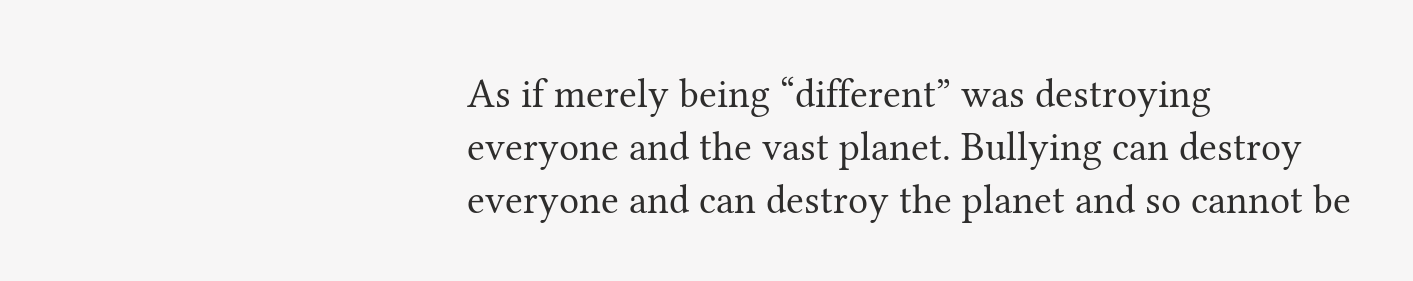As if merely being “different” was destroying everyone and the vast planet. Bullying can destroy everyone and can destroy the planet and so cannot be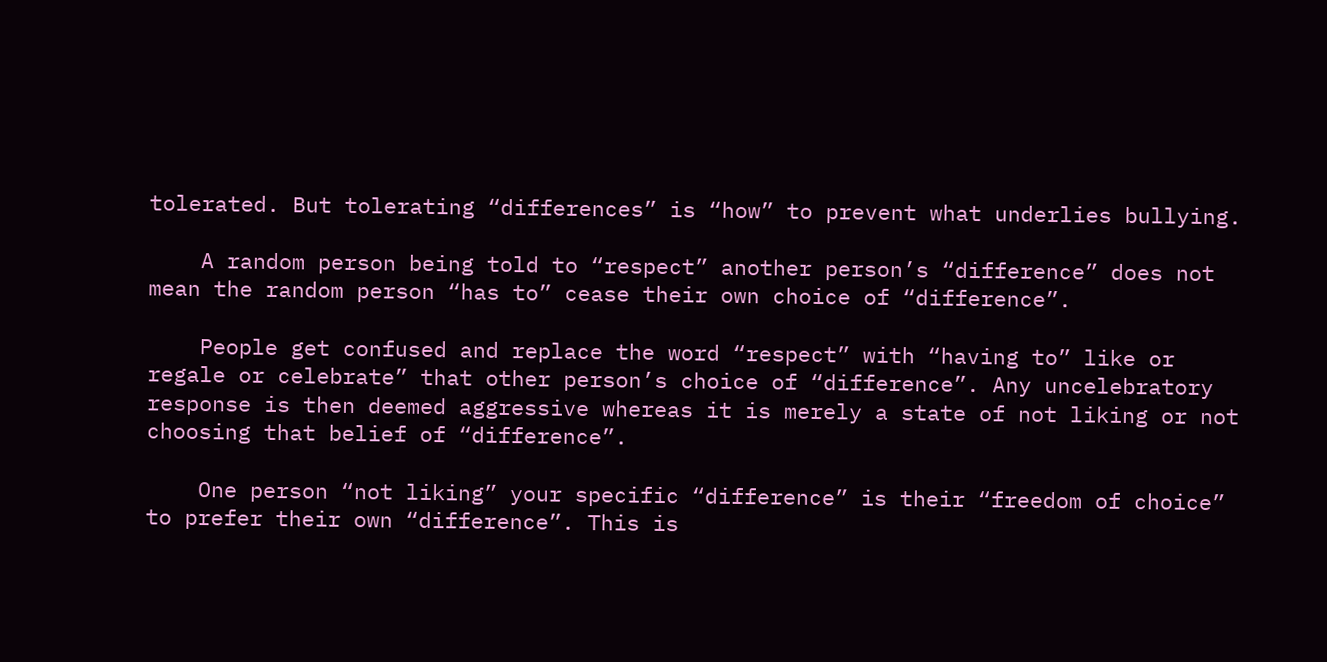tolerated. But tolerating “differences” is “how” to prevent what underlies bullying.

    A random person being told to “respect” another person’s “difference” does not mean the random person “has to” cease their own choice of “difference”.

    People get confused and replace the word “respect” with “having to” like or regale or celebrate” that other person’s choice of “difference”. Any uncelebratory response is then deemed aggressive whereas it is merely a state of not liking or not choosing that belief of “difference”.

    One person “not liking” your specific “difference” is their “freedom of choice” to prefer their own “difference”. This is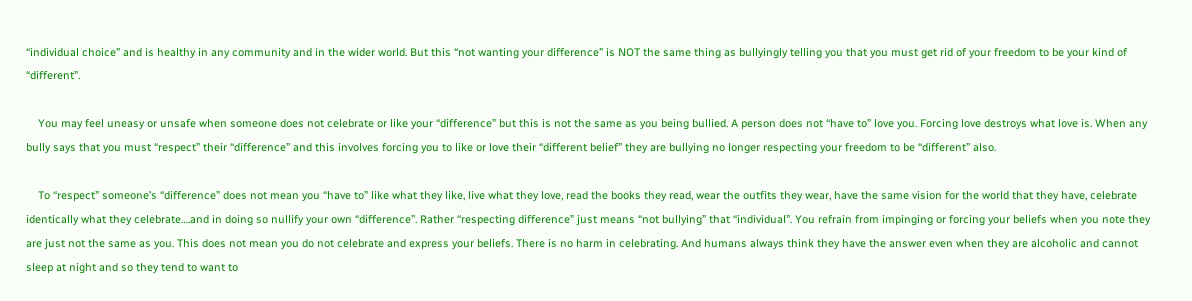“individual choice” and is healthy in any community and in the wider world. But this “not wanting your difference” is NOT the same thing as bullyingly telling you that you must get rid of your freedom to be your kind of “different”.

    You may feel uneasy or unsafe when someone does not celebrate or like your “difference” but this is not the same as you being bullied. A person does not “have to” love you. Forcing love destroys what love is. When any bully says that you must “respect” their “difference” and this involves forcing you to like or love their “different belief” they are bullying no longer respecting your freedom to be “different” also.

    To “respect” someone’s “difference” does not mean you “have to” like what they like, live what they love, read the books they read, wear the outfits they wear, have the same vision for the world that they have, celebrate identically what they celebrate….and in doing so nullify your own “difference”. Rather “respecting difference” just means “not bullying” that “individual”. You refrain from impinging or forcing your beliefs when you note they are just not the same as you. This does not mean you do not celebrate and express your beliefs. There is no harm in celebrating. And humans always think they have the answer even when they are alcoholic and cannot sleep at night and so they tend to want to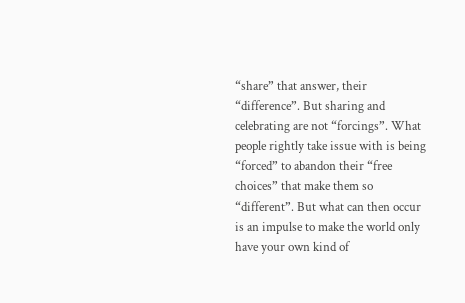“share” that answer, their “difference”. But sharing and celebrating are not “forcings”. What people rightly take issue with is being “forced” to abandon their “free choices” that make them so “different”. But what can then occur is an impulse to make the world only have your own kind of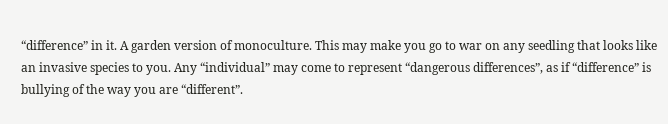“difference” in it. A garden version of monoculture. This may make you go to war on any seedling that looks like an invasive species to you. Any “individual” may come to represent “dangerous differences”, as if “difference” is bullying of the way you are “different”.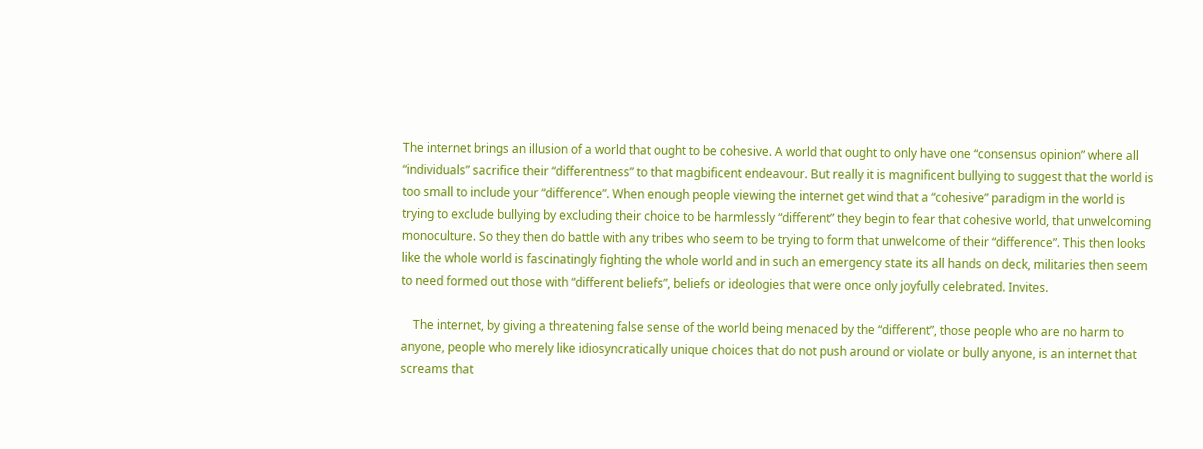The internet brings an illusion of a world that ought to be cohesive. A world that ought to only have one “consensus opinion” where all “individuals” sacrifice their “differentness” to that magbificent endeavour. But really it is magnificent bullying to suggest that the world is too small to include your “difference”. When enough people viewing the internet get wind that a “cohesive” paradigm in the world is trying to exclude bullying by excluding their choice to be harmlessly “different” they begin to fear that cohesive world, that unwelcoming monoculture. So they then do battle with any tribes who seem to be trying to form that unwelcome of their “difference”. This then looks like the whole world is fascinatingly fighting the whole world and in such an emergency state its all hands on deck, militaries then seem to need formed out those with “different beliefs”, beliefs or ideologies that were once only joyfully celebrated. Invites.

    The internet, by giving a threatening false sense of the world being menaced by the “different”, those people who are no harm to anyone, people who merely like idiosyncratically unique choices that do not push around or violate or bully anyone, is an internet that screams that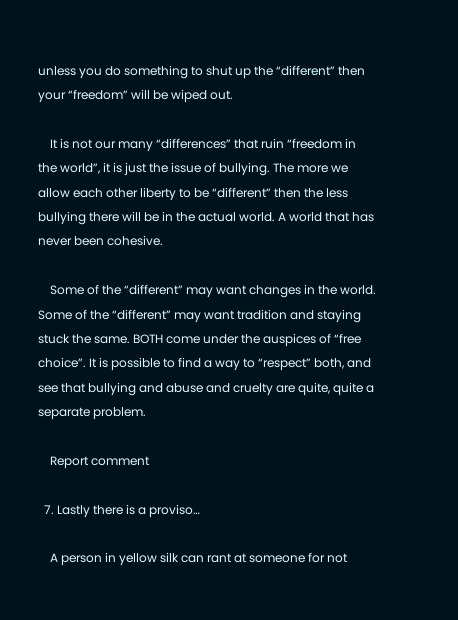unless you do something to shut up the “different” then your “freedom” will be wiped out.

    It is not our many “differences” that ruin “freedom in the world”, it is just the issue of bullying. The more we allow each other liberty to be “different” then the less bullying there will be in the actual world. A world that has never been cohesive.

    Some of the “different” may want changes in the world. Some of the “different” may want tradition and staying stuck the same. BOTH come under the auspices of “free choice”. It is possible to find a way to “respect” both, and see that bullying and abuse and cruelty are quite, quite a separate problem.

    Report comment

  7. Lastly there is a proviso…

    A person in yellow silk can rant at someone for not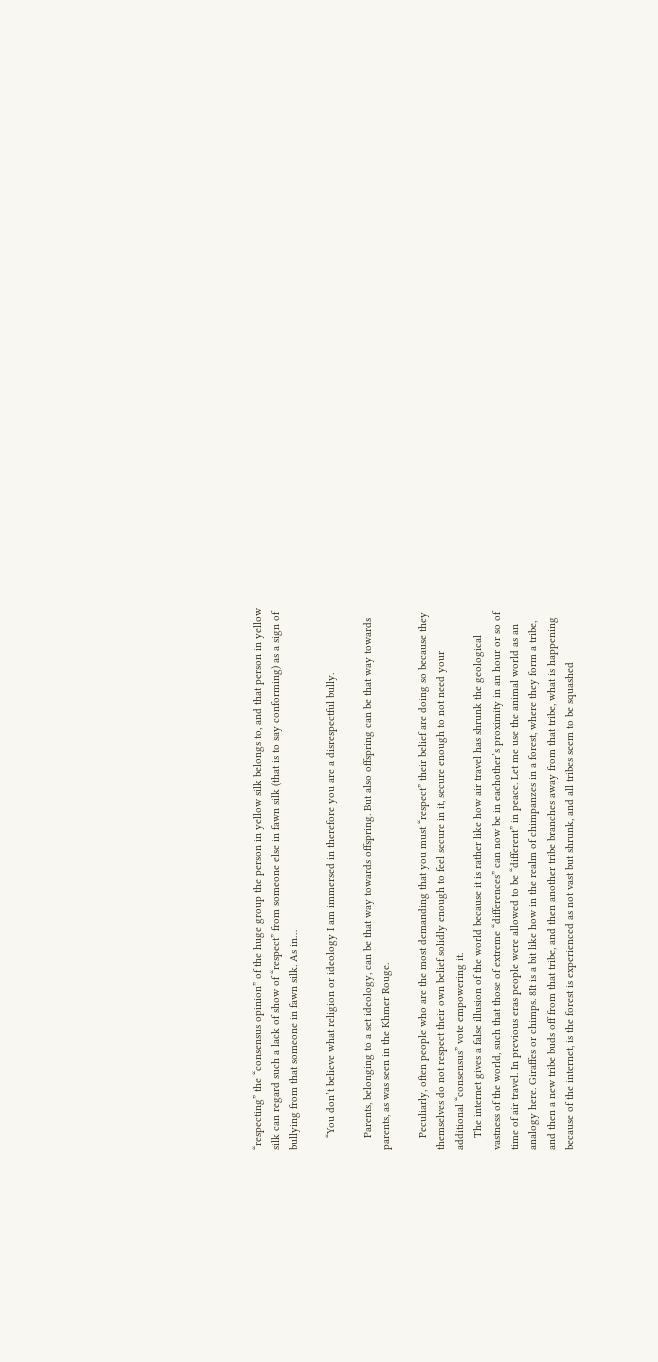“respecting” the “consensus opinion” of the huge group the person in yellow silk belongs to, and that person in yellow silk can regard such a lack of show of “respect” from someone else in fawn silk (that is to say conforming) as a sign of bullying from that someone in fawn silk. As in…

    “You don’t believe what religion or ideology I am immersed in therefore you are a disrespectful bully.

    Parents, belonging to a set ideology, can be that way towards offspring. But also offspring can be that way towards parents, as was seen in the Khmer Rouge.

    Peculiarly, often people who are the most demanding that you must “respect” their belief are doing so because they themselves do not respect their own belief solidly enough to feel secure in it, secure enough to not need your additional “consensus” vote empowering it.
    The internet gives a false illusion of the world because it is rather like how air travel has shrunk the geological vastness of the world, such that those of extreme “differences” can now be in eachother’s proximity in an hour or so of time of air travel. In previous eras people were allowed to be “different” in peace. Let me use the animal world as an analogy here. Giraffes or chimps. 8It is a bit like how in the realm of chimpanzes in a forest, where they form a tribe, and then a new tribe buds off from that tribe, and then another tribe branches away from that tribe, what is happening because of the internet, is the forest is experienced as not vast but shrunk, and all tribes seem to be squashed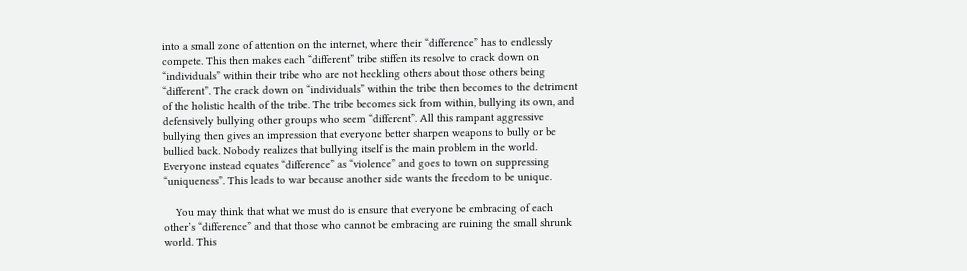into a small zone of attention on the internet, where their “difference” has to endlessly compete. This then makes each “different” tribe stiffen its resolve to crack down on “individuals” within their tribe who are not heckling others about those others being “different”. The crack down on “individuals” within the tribe then becomes to the detriment of the holistic health of the tribe. The tribe becomes sick from within, bullying its own, and defensively bullying other groups who seem “different”. All this rampant aggressive bullying then gives an impression that everyone better sharpen weapons to bully or be bullied back. Nobody realizes that bullying itself is the main problem in the world. Everyone instead equates “difference” as “violence” and goes to town on suppressing “uniqueness”. This leads to war because another side wants the freedom to be unique.

    You may think that what we must do is ensure that everyone be embracing of each other’s “difference” and that those who cannot be embracing are ruining the small shrunk world. This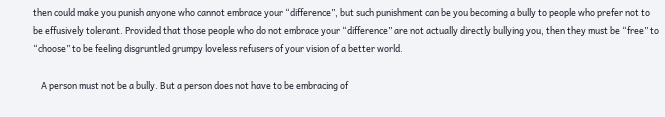then could make you punish anyone who cannot embrace your “difference”, but such punishment can be you becoming a bully to people who prefer not to be effusively tolerant. Provided that those people who do not embrace your “difference” are not actually directly bullying you, then they must be “free” to “choose” to be feeling disgruntled grumpy loveless refusers of your vision of a better world.

    A person must not be a bully. But a person does not have to be embracing of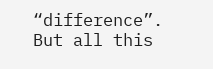“difference”. But all this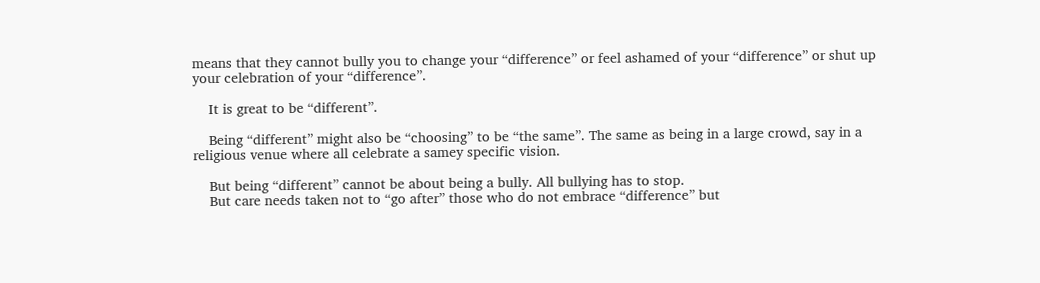means that they cannot bully you to change your “difference” or feel ashamed of your “difference” or shut up your celebration of your “difference”.

    It is great to be “different”.

    Being “different” might also be “choosing” to be “the same”. The same as being in a large crowd, say in a religious venue where all celebrate a samey specific vision.

    But being “different” cannot be about being a bully. All bullying has to stop.
    But care needs taken not to “go after” those who do not embrace “difference” but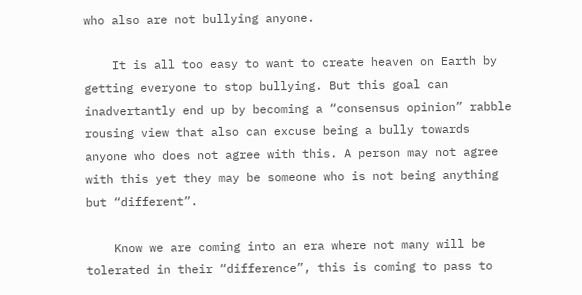who also are not bullying anyone.

    It is all too easy to want to create heaven on Earth by getting everyone to stop bullying. But this goal can inadvertantly end up by becoming a “consensus opinion” rabble rousing view that also can excuse being a bully towards anyone who does not agree with this. A person may not agree with this yet they may be someone who is not being anything but “different”.

    Know we are coming into an era where not many will be tolerated in their “difference”, this is coming to pass to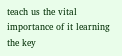teach us the vital importance of it learning the key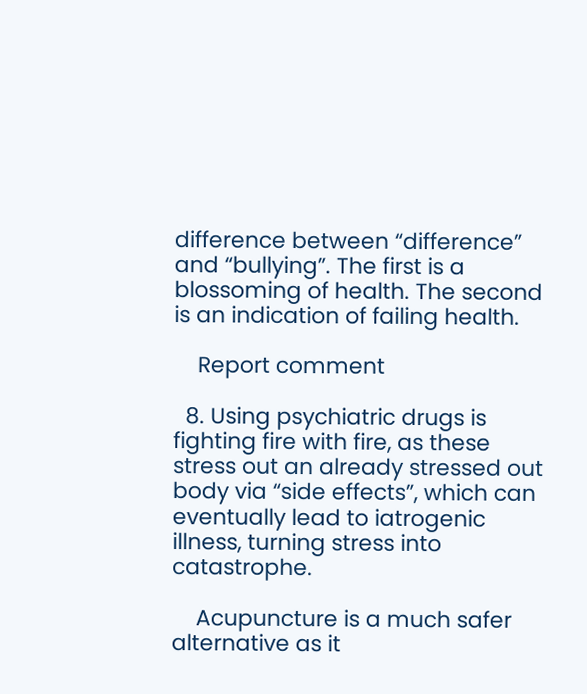difference between “difference” and “bullying”. The first is a blossoming of health. The second is an indication of failing health.

    Report comment

  8. Using psychiatric drugs is fighting fire with fire, as these stress out an already stressed out body via “side effects”, which can eventually lead to iatrogenic illness, turning stress into catastrophe.

    Acupuncture is a much safer alternative as it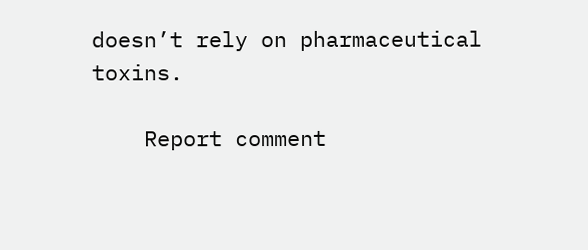doesn’t rely on pharmaceutical toxins.

    Report comment